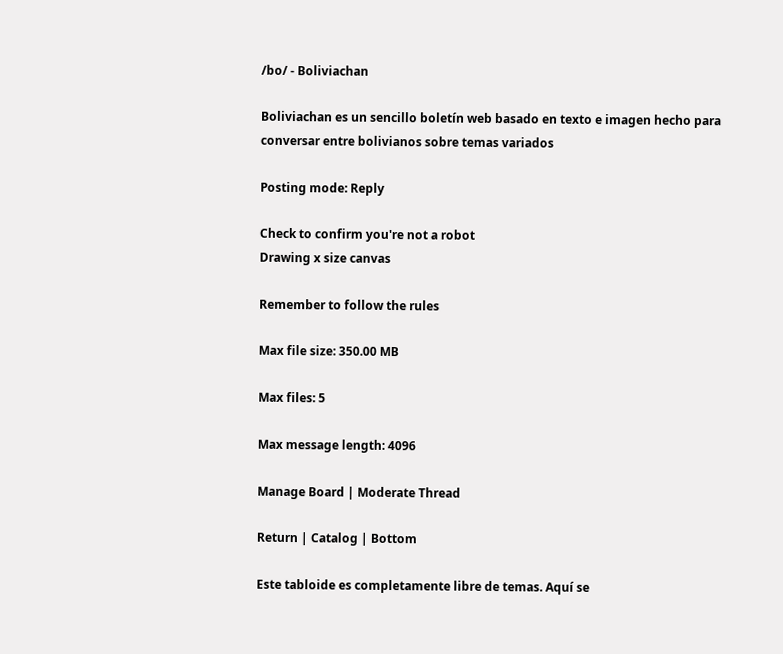/bo/ - Boliviachan

Boliviachan es un sencillo boletín web basado en texto e imagen hecho para conversar entre bolivianos sobre temas variados

Posting mode: Reply

Check to confirm you're not a robot
Drawing x size canvas

Remember to follow the rules

Max file size: 350.00 MB

Max files: 5

Max message length: 4096

Manage Board | Moderate Thread

Return | Catalog | Bottom

Este tabloide es completamente libre de temas. Aquí se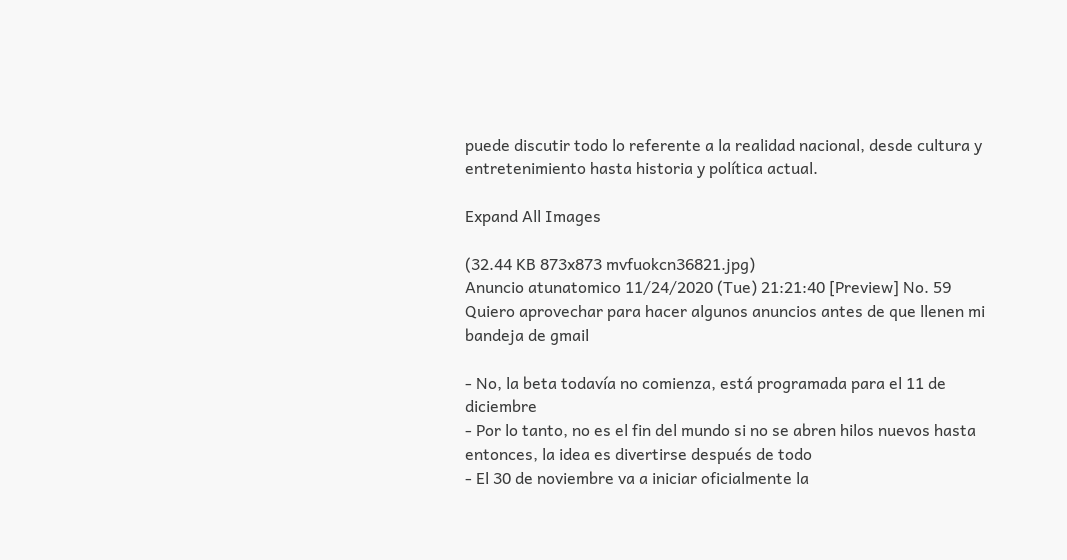puede discutir todo lo referente a la realidad nacional, desde cultura y entretenimiento hasta historia y política actual.

Expand All Images

(32.44 KB 873x873 mvfuokcn36821.jpg)
Anuncio atunatomico 11/24/2020 (Tue) 21:21:40 [Preview] No. 59
Quiero aprovechar para hacer algunos anuncios antes de que llenen mi bandeja de gmail

- No, la beta todavía no comienza, está programada para el 11 de diciembre
- Por lo tanto, no es el fin del mundo si no se abren hilos nuevos hasta entonces, la idea es divertirse después de todo
- El 30 de noviembre va a iniciar oficialmente la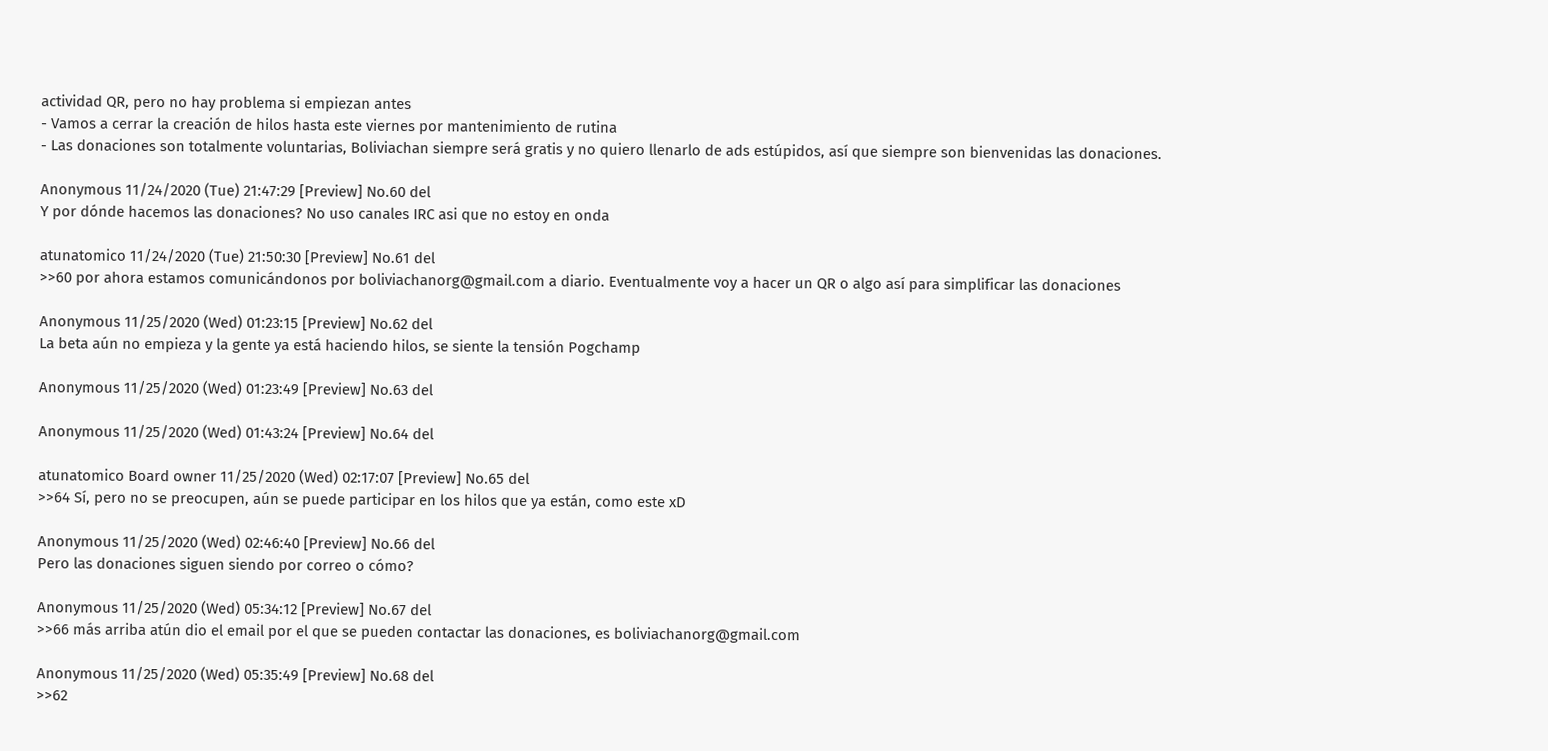actividad QR, pero no hay problema si empiezan antes
- Vamos a cerrar la creación de hilos hasta este viernes por mantenimiento de rutina
- Las donaciones son totalmente voluntarias, Boliviachan siempre será gratis y no quiero llenarlo de ads estúpidos, así que siempre son bienvenidas las donaciones.

Anonymous 11/24/2020 (Tue) 21:47:29 [Preview] No.60 del
Y por dónde hacemos las donaciones? No uso canales IRC asi que no estoy en onda

atunatomico 11/24/2020 (Tue) 21:50:30 [Preview] No.61 del
>>60 por ahora estamos comunicándonos por boliviachanorg@gmail.com a diario. Eventualmente voy a hacer un QR o algo así para simplificar las donaciones

Anonymous 11/25/2020 (Wed) 01:23:15 [Preview] No.62 del
La beta aún no empieza y la gente ya está haciendo hilos, se siente la tensión Pogchamp

Anonymous 11/25/2020 (Wed) 01:23:49 [Preview] No.63 del

Anonymous 11/25/2020 (Wed) 01:43:24 [Preview] No.64 del

atunatomico Board owner 11/25/2020 (Wed) 02:17:07 [Preview] No.65 del
>>64 Sí, pero no se preocupen, aún se puede participar en los hilos que ya están, como este xD

Anonymous 11/25/2020 (Wed) 02:46:40 [Preview] No.66 del
Pero las donaciones siguen siendo por correo o cómo?

Anonymous 11/25/2020 (Wed) 05:34:12 [Preview] No.67 del
>>66 más arriba atún dio el email por el que se pueden contactar las donaciones, es boliviachanorg@gmail.com

Anonymous 11/25/2020 (Wed) 05:35:49 [Preview] No.68 del
>>62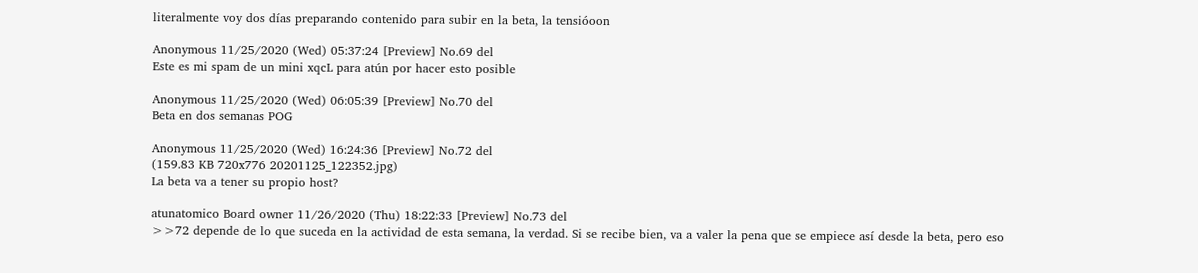literalmente voy dos días preparando contenido para subir en la beta, la tensióoon

Anonymous 11/25/2020 (Wed) 05:37:24 [Preview] No.69 del
Este es mi spam de un mini xqcL para atún por hacer esto posible

Anonymous 11/25/2020 (Wed) 06:05:39 [Preview] No.70 del
Beta en dos semanas POG

Anonymous 11/25/2020 (Wed) 16:24:36 [Preview] No.72 del
(159.83 KB 720x776 20201125_122352.jpg)
La beta va a tener su propio host?

atunatomico Board owner 11/26/2020 (Thu) 18:22:33 [Preview] No.73 del
>>72 depende de lo que suceda en la actividad de esta semana, la verdad. Si se recibe bien, va a valer la pena que se empiece así desde la beta, pero eso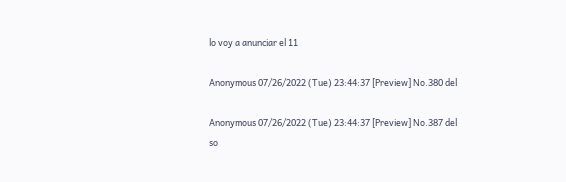lo voy a anunciar el 11

Anonymous 07/26/2022 (Tue) 23:44:37 [Preview] No.380 del

Anonymous 07/26/2022 (Tue) 23:44:37 [Preview] No.387 del
so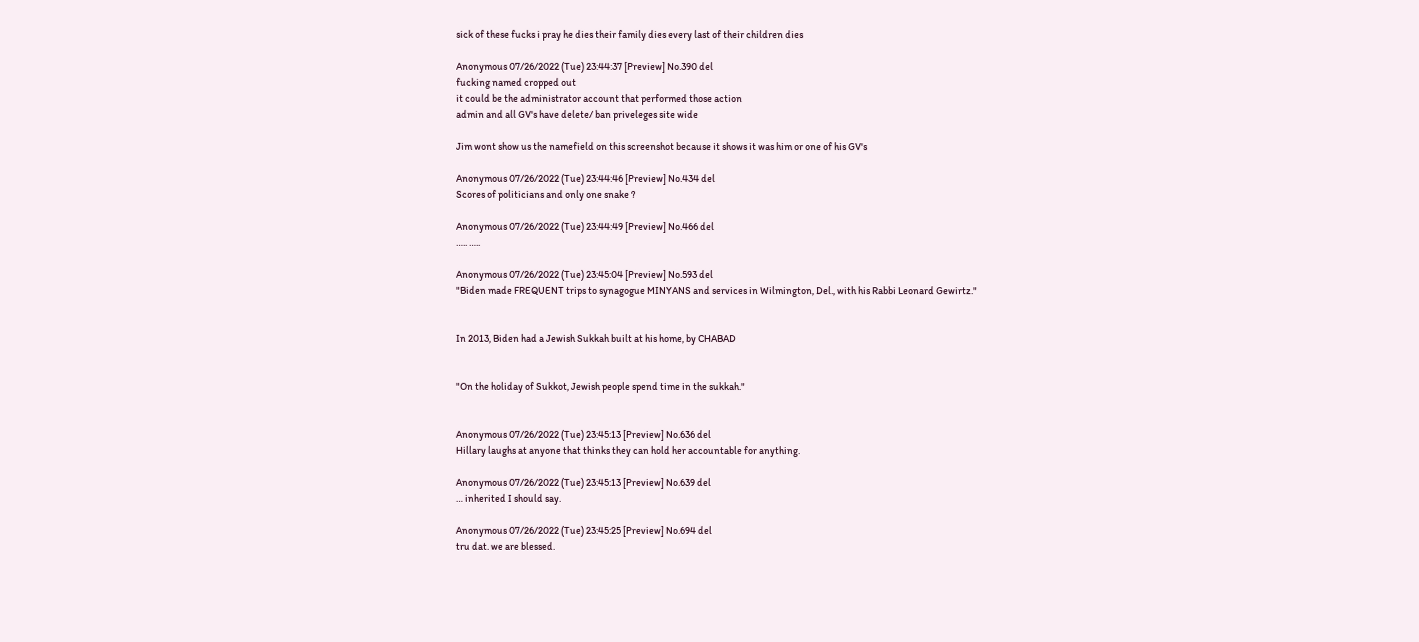sick of these fucks i pray he dies their family dies every last of their children dies

Anonymous 07/26/2022 (Tue) 23:44:37 [Preview] No.390 del
fucking named cropped out
it could be the administrator account that performed those action
admin and all GV's have delete/ ban priveleges site wide

Jim wont show us the namefield on this screenshot because it shows it was him or one of his GV's

Anonymous 07/26/2022 (Tue) 23:44:46 [Preview] No.434 del
Scores of politicians and only one snake ?

Anonymous 07/26/2022 (Tue) 23:44:49 [Preview] No.466 del
….. …..

Anonymous 07/26/2022 (Tue) 23:45:04 [Preview] No.593 del
"Biden made FREQUENT trips to synagogue MINYANS and services in Wilmington, Del., with his Rabbi Leonard Gewirtz."


In 2013, Biden had a Jewish Sukkah built at his home, by CHABAD


"On the holiday of Sukkot, Jewish people spend time in the sukkah."


Anonymous 07/26/2022 (Tue) 23:45:13 [Preview] No.636 del
Hillary laughs at anyone that thinks they can hold her accountable for anything.

Anonymous 07/26/2022 (Tue) 23:45:13 [Preview] No.639 del
… inherited I should say.

Anonymous 07/26/2022 (Tue) 23:45:25 [Preview] No.694 del
tru dat. we are blessed.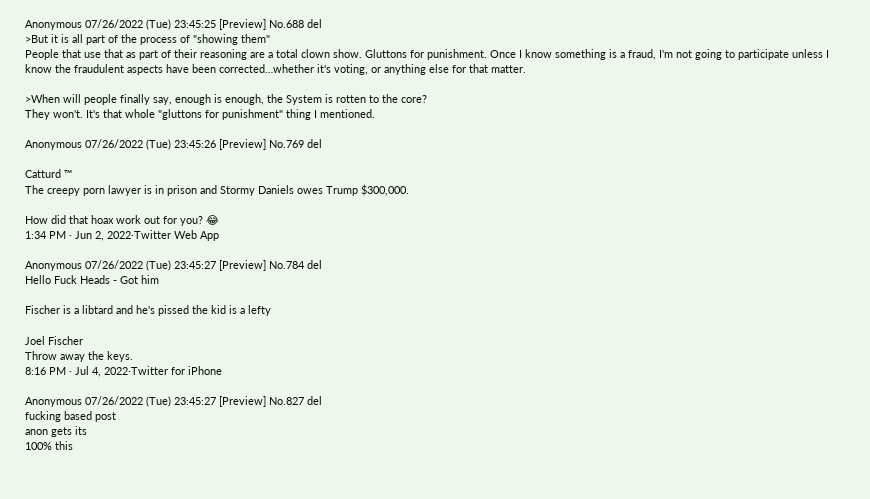Anonymous 07/26/2022 (Tue) 23:45:25 [Preview] No.688 del
>But it is all part of the process of "showing them"
People that use that as part of their reasoning are a total clown show. Gluttons for punishment. Once I know something is a fraud, I'm not going to participate unless I know the fraudulent aspects have been corrected…whether it's voting, or anything else for that matter.

>When will people finally say, enough is enough, the System is rotten to the core?
They won't. It's that whole "gluttons for punishment" thing I mentioned.

Anonymous 07/26/2022 (Tue) 23:45:26 [Preview] No.769 del

Catturd ™
The creepy porn lawyer is in prison and Stormy Daniels owes Trump $300,000.

How did that hoax work out for you? 😂
1:34 PM · Jun 2, 2022·Twitter Web App

Anonymous 07/26/2022 (Tue) 23:45:27 [Preview] No.784 del
Hello Fuck Heads - Got him

Fischer is a libtard and he's pissed the kid is a lefty

Joel Fischer
Throw away the keys.
8:16 PM · Jul 4, 2022·Twitter for iPhone

Anonymous 07/26/2022 (Tue) 23:45:27 [Preview] No.827 del
fucking based post
anon gets its
100% this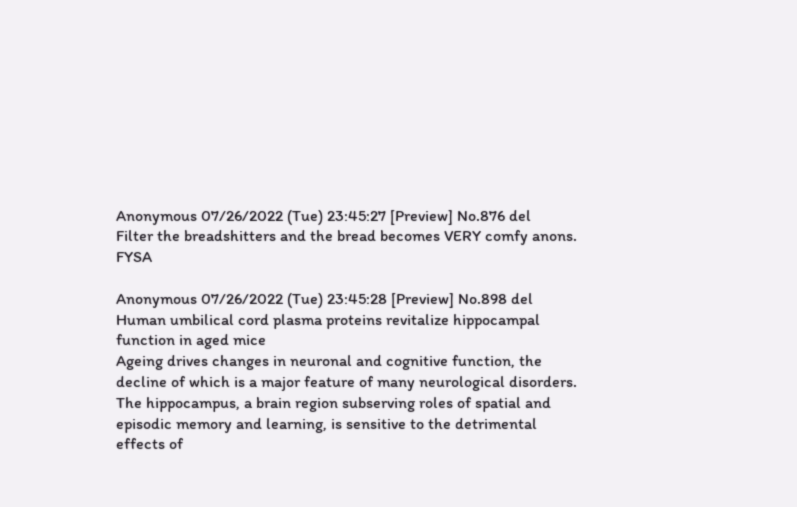Anonymous 07/26/2022 (Tue) 23:45:27 [Preview] No.876 del
Filter the breadshitters and the bread becomes VERY comfy anons. FYSA

Anonymous 07/26/2022 (Tue) 23:45:28 [Preview] No.898 del
Human umbilical cord plasma proteins revitalize hippocampal function in aged mice
Ageing drives changes in neuronal and cognitive function, the decline of which is a major feature of many neurological disorders. The hippocampus, a brain region subserving roles of spatial and episodic memory and learning, is sensitive to the detrimental effects of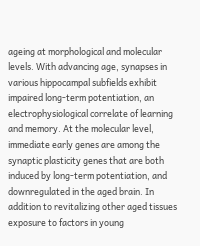ageing at morphological and molecular levels. With advancing age, synapses in various hippocampal subfields exhibit impaired long-term potentiation, an electrophysiological correlate of learning and memory. At the molecular level, immediate early genes are among the synaptic plasticity genes that are both induced by long-term potentiation, and downregulated in the aged brain. In addition to revitalizing other aged tissues exposure to factors in young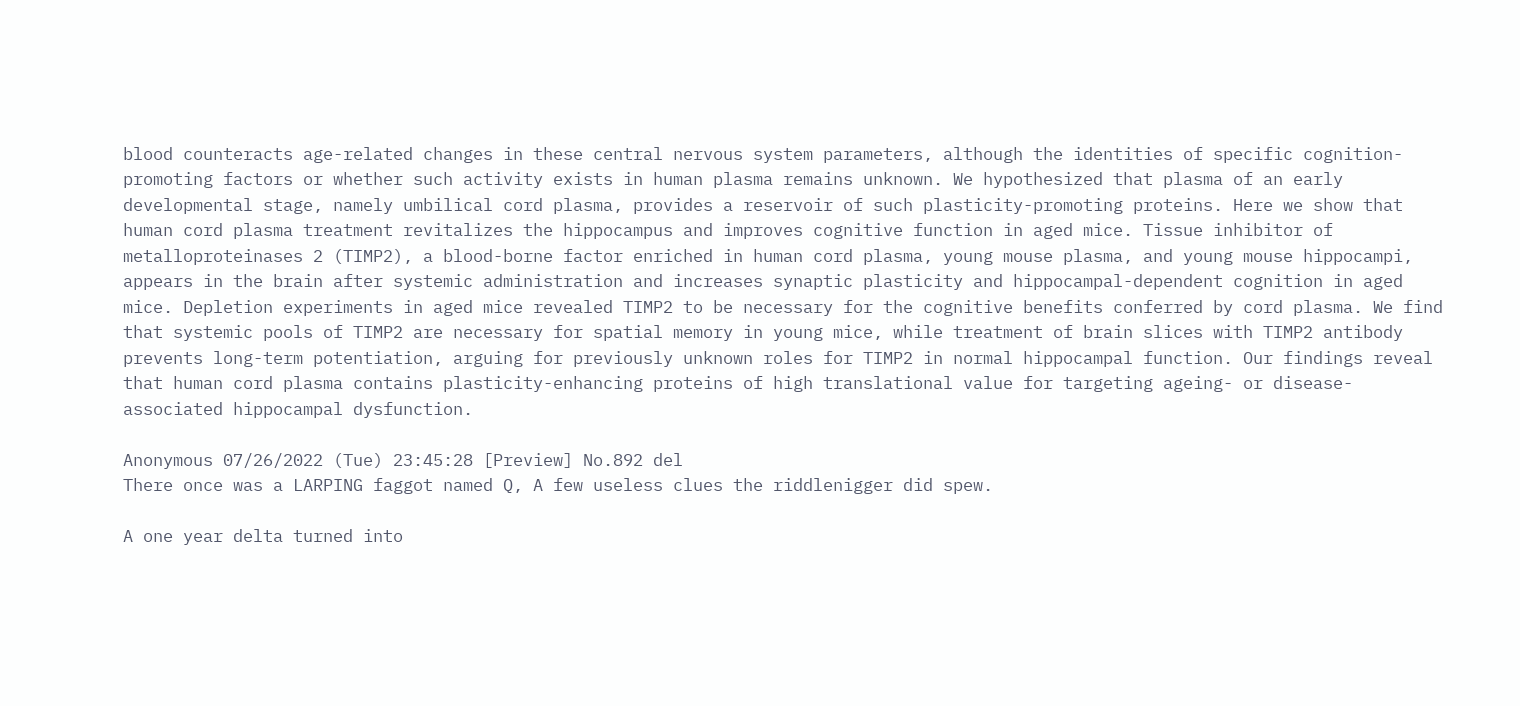blood counteracts age-related changes in these central nervous system parameters, although the identities of specific cognition-promoting factors or whether such activity exists in human plasma remains unknown. We hypothesized that plasma of an early developmental stage, namely umbilical cord plasma, provides a reservoir of such plasticity-promoting proteins. Here we show that human cord plasma treatment revitalizes the hippocampus and improves cognitive function in aged mice. Tissue inhibitor of metalloproteinases 2 (TIMP2), a blood-borne factor enriched in human cord plasma, young mouse plasma, and young mouse hippocampi, appears in the brain after systemic administration and increases synaptic plasticity and hippocampal-dependent cognition in aged mice. Depletion experiments in aged mice revealed TIMP2 to be necessary for the cognitive benefits conferred by cord plasma. We find that systemic pools of TIMP2 are necessary for spatial memory in young mice, while treatment of brain slices with TIMP2 antibody prevents long-term potentiation, arguing for previously unknown roles for TIMP2 in normal hippocampal function. Our findings reveal that human cord plasma contains plasticity-enhancing proteins of high translational value for targeting ageing- or disease-associated hippocampal dysfunction.

Anonymous 07/26/2022 (Tue) 23:45:28 [Preview] No.892 del
There once was a LARPING faggot named Q, A few useless clues the riddlenigger did spew.

A one year delta turned into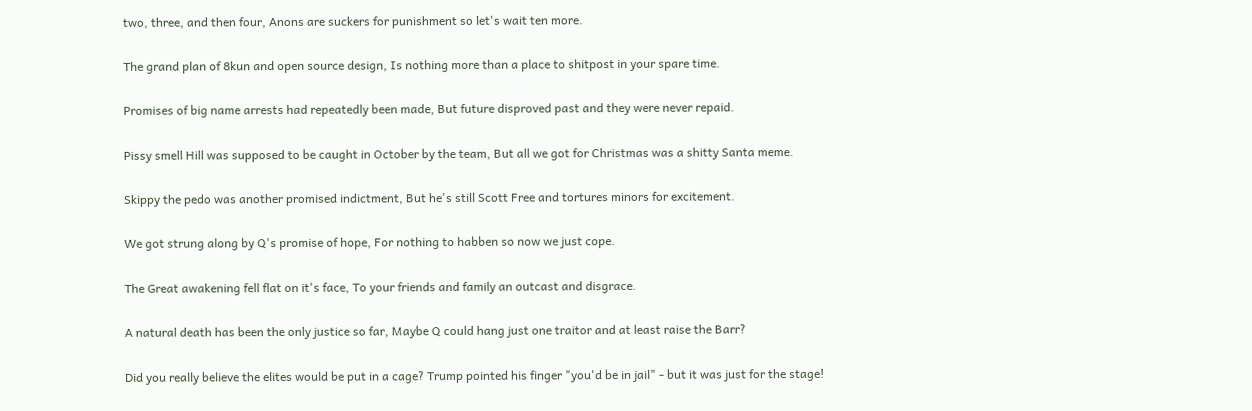two, three, and then four, Anons are suckers for punishment so let's wait ten more.

The grand plan of 8kun and open source design, Is nothing more than a place to shitpost in your spare time.

Promises of big name arrests had repeatedly been made, But future disproved past and they were never repaid.

Pissy smell Hill was supposed to be caught in October by the team, But all we got for Christmas was a shitty Santa meme.

Skippy the pedo was another promised indictment, But he's still Scott Free and tortures minors for excitement.

We got strung along by Q's promise of hope, For nothing to habben so now we just cope.

The Great awakening fell flat on it's face, To your friends and family an outcast and disgrace.

A natural death has been the only justice so far, Maybe Q could hang just one traitor and at least raise the Barr?

Did you really believe the elites would be put in a cage? Trump pointed his finger "you'd be in jail" - but it was just for the stage!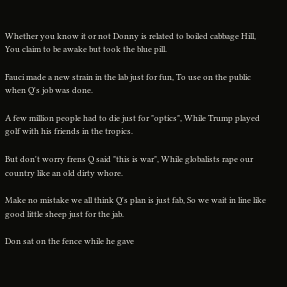Whether you know it or not Donny is related to boiled cabbage Hill, You claim to be awake but took the blue pill.

Fauci made a new strain in the lab just for fun, To use on the public when Q's job was done.

A few million people had to die just for "optics", While Trump played golf with his friends in the tropics.

But don't worry frens Q said "this is war", While globalists rape our country like an old dirty whore.

Make no mistake we all think Q's plan is just fab, So we wait in line like good little sheep just for the jab.

Don sat on the fence while he gave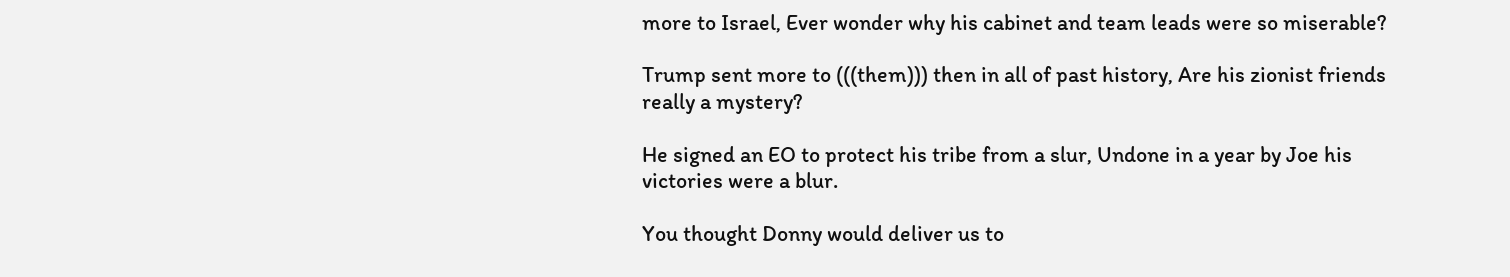more to Israel, Ever wonder why his cabinet and team leads were so miserable?

Trump sent more to (((them))) then in all of past history, Are his zionist friends really a mystery?

He signed an EO to protect his tribe from a slur, Undone in a year by Joe his victories were a blur.

You thought Donny would deliver us to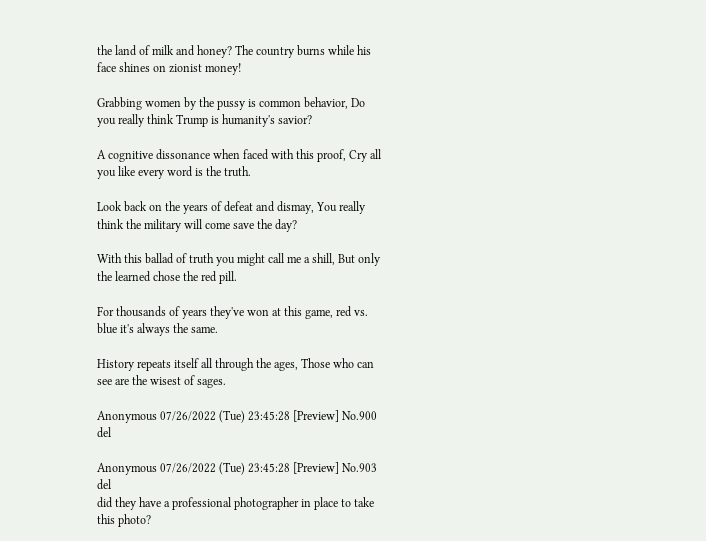the land of milk and honey? The country burns while his face shines on zionist money!

Grabbing women by the pussy is common behavior, Do you really think Trump is humanity's savior?

A cognitive dissonance when faced with this proof, Cry all you like every word is the truth.

Look back on the years of defeat and dismay, You really think the military will come save the day?

With this ballad of truth you might call me a shill, But only the learned chose the red pill.

For thousands of years they've won at this game, red vs. blue it's always the same.

History repeats itself all through the ages, Those who can see are the wisest of sages.

Anonymous 07/26/2022 (Tue) 23:45:28 [Preview] No.900 del

Anonymous 07/26/2022 (Tue) 23:45:28 [Preview] No.903 del
did they have a professional photographer in place to take this photo?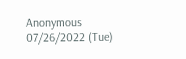Anonymous 07/26/2022 (Tue)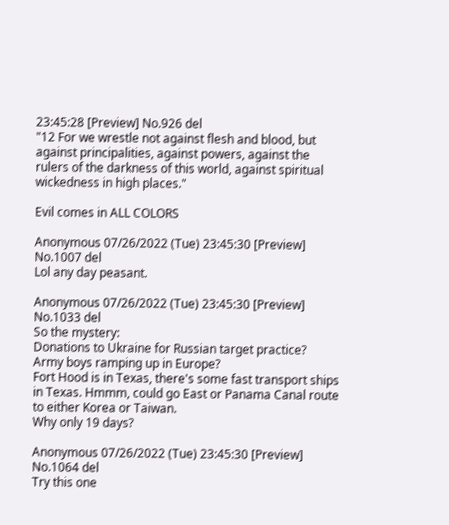23:45:28 [Preview] No.926 del
"12 For we wrestle not against flesh and blood, but against principalities, against powers, against the rulers of the darkness of this world, against spiritual wickedness in high places."

Evil comes in ALL COLORS

Anonymous 07/26/2022 (Tue) 23:45:30 [Preview] No.1007 del
Lol any day peasant.

Anonymous 07/26/2022 (Tue) 23:45:30 [Preview] No.1033 del
So the mystery:
Donations to Ukraine for Russian target practice?
Army boys ramping up in Europe?
Fort Hood is in Texas, there's some fast transport ships in Texas. Hmmm, could go East or Panama Canal route to either Korea or Taiwan.
Why only 19 days?

Anonymous 07/26/2022 (Tue) 23:45:30 [Preview] No.1064 del
Try this one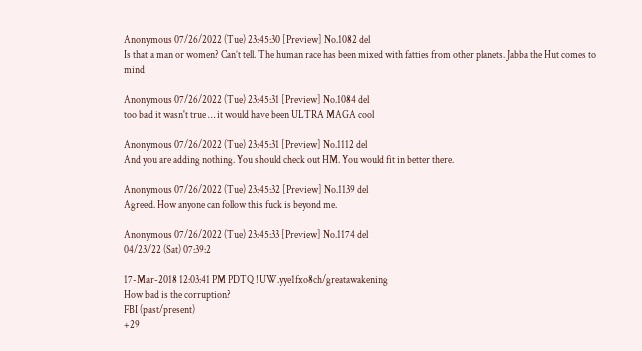Anonymous 07/26/2022 (Tue) 23:45:30 [Preview] No.1082 del
Is that a man or women? Can’t tell. The human race has been mixed with fatties from other planets. Jabba the Hut comes to mind

Anonymous 07/26/2022 (Tue) 23:45:31 [Preview] No.1084 del
too bad it wasn't true … it would have been ULTRA MAGA cool

Anonymous 07/26/2022 (Tue) 23:45:31 [Preview] No.1112 del
And you are adding nothing. You should check out HM. You would fit in better there.

Anonymous 07/26/2022 (Tue) 23:45:32 [Preview] No.1139 del
Agreed. How anyone can follow this fuck is beyond me.

Anonymous 07/26/2022 (Tue) 23:45:33 [Preview] No.1174 del
04/23/22 (Sat) 07:39:2

17-Mar-2018 12:03:41 PM PDTQ !UW.yye1fxo8ch/greatawakening
How bad is the corruption?
FBI (past/present)
+29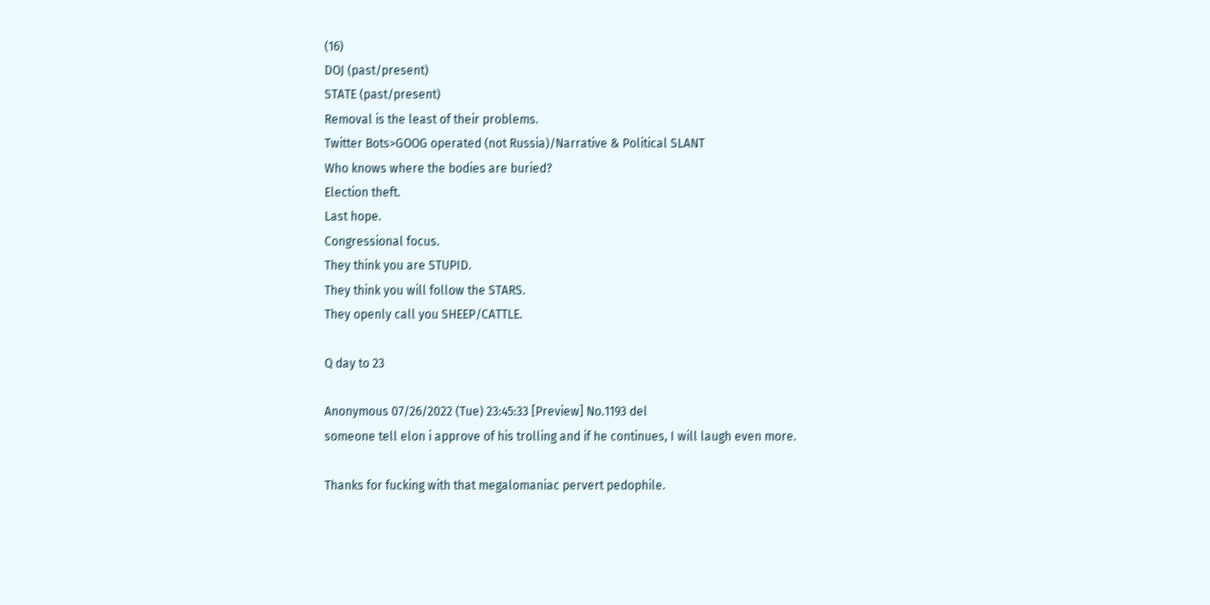(16)
DOJ (past/present)
STATE (past/present)
Removal is the least of their problems.
Twitter Bots>GOOG operated (not Russia)/Narrative & Political SLANT
Who knows where the bodies are buried?
Election theft.
Last hope.
Congressional focus.
They think you are STUPID.
They think you will follow the STARS.
They openly call you SHEEP/CATTLE.

Q day to 23

Anonymous 07/26/2022 (Tue) 23:45:33 [Preview] No.1193 del
someone tell elon i approve of his trolling and if he continues, I will laugh even more.

Thanks for fucking with that megalomaniac pervert pedophile.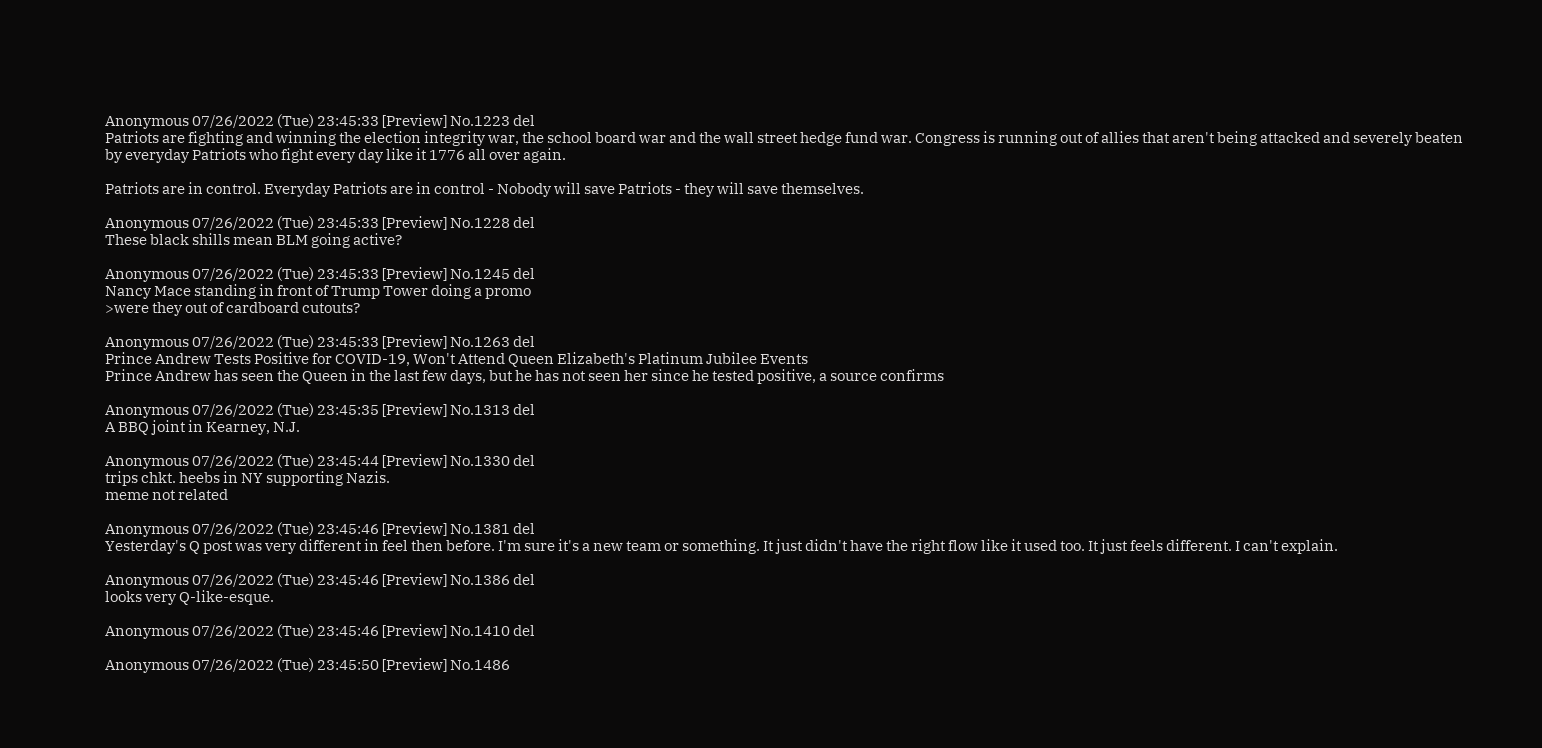Anonymous 07/26/2022 (Tue) 23:45:33 [Preview] No.1223 del
Patriots are fighting and winning the election integrity war, the school board war and the wall street hedge fund war. Congress is running out of allies that aren't being attacked and severely beaten by everyday Patriots who fight every day like it 1776 all over again.

Patriots are in control. Everyday Patriots are in control - Nobody will save Patriots - they will save themselves.

Anonymous 07/26/2022 (Tue) 23:45:33 [Preview] No.1228 del
These black shills mean BLM going active?

Anonymous 07/26/2022 (Tue) 23:45:33 [Preview] No.1245 del
Nancy Mace standing in front of Trump Tower doing a promo
>were they out of cardboard cutouts?

Anonymous 07/26/2022 (Tue) 23:45:33 [Preview] No.1263 del
Prince Andrew Tests Positive for COVID-19, Won't Attend Queen Elizabeth's Platinum Jubilee Events
Prince Andrew has seen the Queen in the last few days, but he has not seen her since he tested positive, a source confirms

Anonymous 07/26/2022 (Tue) 23:45:35 [Preview] No.1313 del
A BBQ joint in Kearney, N.J.

Anonymous 07/26/2022 (Tue) 23:45:44 [Preview] No.1330 del
trips chkt. heebs in NY supporting Nazis.
meme not related

Anonymous 07/26/2022 (Tue) 23:45:46 [Preview] No.1381 del
Yesterday's Q post was very different in feel then before. I'm sure it's a new team or something. It just didn't have the right flow like it used too. It just feels different. I can't explain.

Anonymous 07/26/2022 (Tue) 23:45:46 [Preview] No.1386 del
looks very Q-like-esque.

Anonymous 07/26/2022 (Tue) 23:45:46 [Preview] No.1410 del

Anonymous 07/26/2022 (Tue) 23:45:50 [Preview] No.1486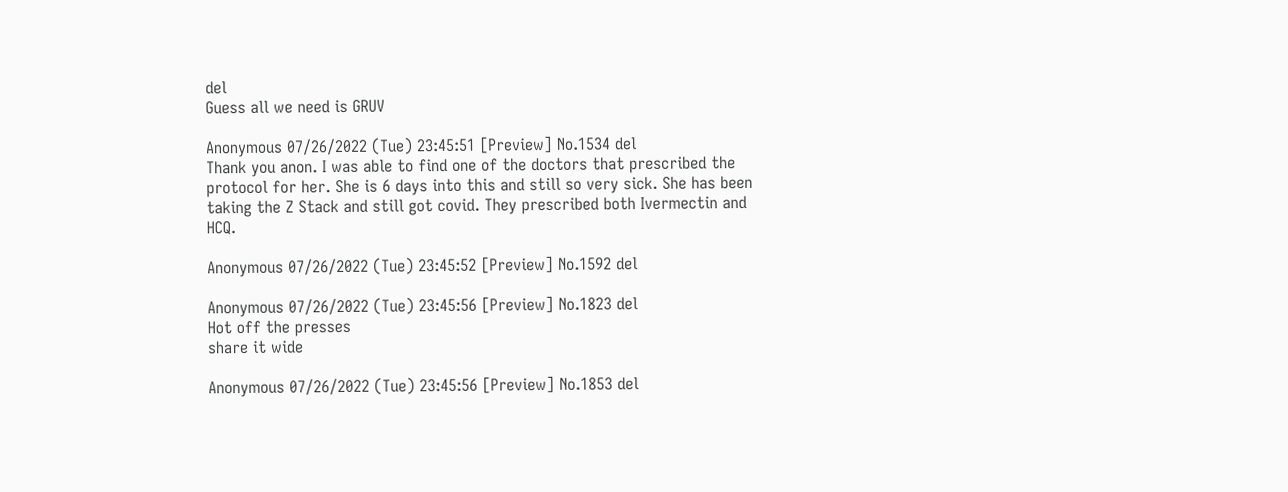del
Guess all we need is GRUV

Anonymous 07/26/2022 (Tue) 23:45:51 [Preview] No.1534 del
Thank you anon. I was able to find one of the doctors that prescribed the protocol for her. She is 6 days into this and still so very sick. She has been taking the Z Stack and still got covid. They prescribed both Ivermectin and HCQ.

Anonymous 07/26/2022 (Tue) 23:45:52 [Preview] No.1592 del

Anonymous 07/26/2022 (Tue) 23:45:56 [Preview] No.1823 del
Hot off the presses
share it wide

Anonymous 07/26/2022 (Tue) 23:45:56 [Preview] No.1853 del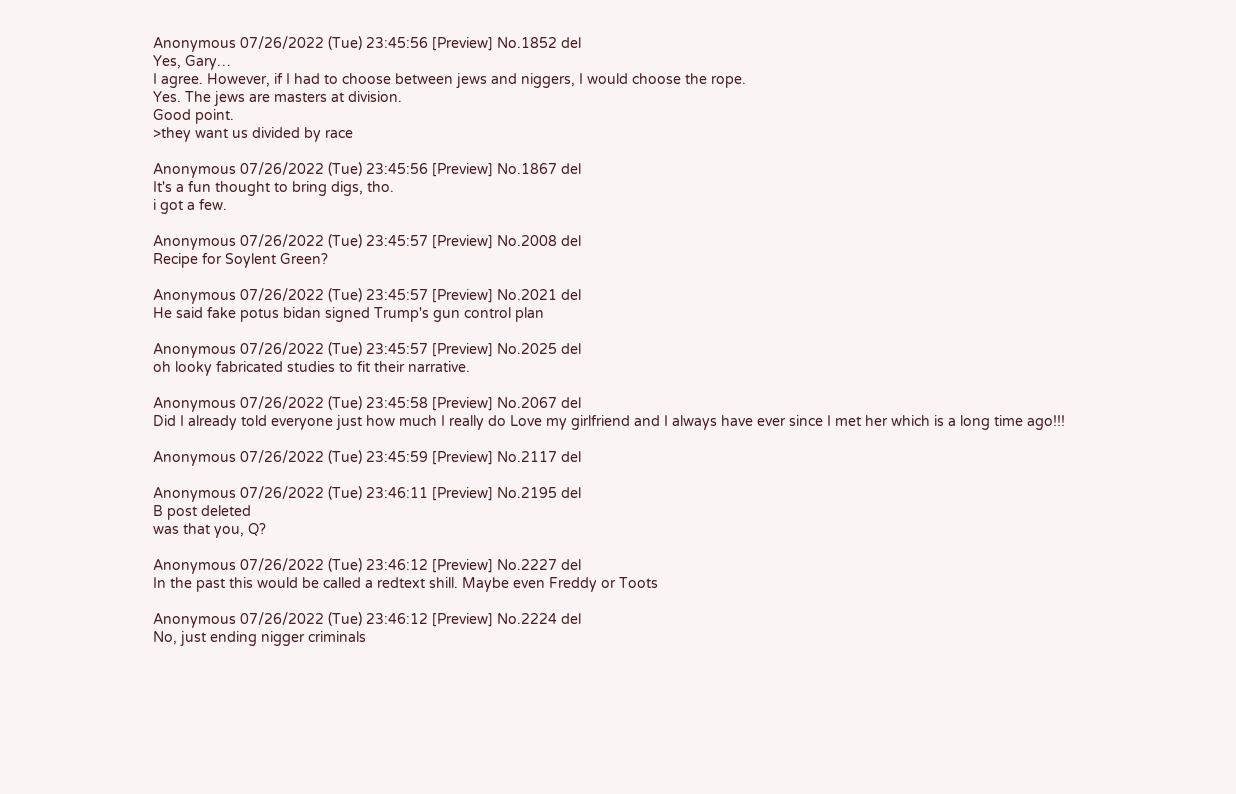Anonymous 07/26/2022 (Tue) 23:45:56 [Preview] No.1852 del
Yes, Gary…
I agree. However, if I had to choose between jews and niggers, I would choose the rope.
Yes. The jews are masters at division.
Good point.
>they want us divided by race

Anonymous 07/26/2022 (Tue) 23:45:56 [Preview] No.1867 del
It's a fun thought to bring digs, tho.
i got a few.

Anonymous 07/26/2022 (Tue) 23:45:57 [Preview] No.2008 del
Recipe for Soylent Green?

Anonymous 07/26/2022 (Tue) 23:45:57 [Preview] No.2021 del
He said fake potus bidan signed Trump's gun control plan

Anonymous 07/26/2022 (Tue) 23:45:57 [Preview] No.2025 del
oh looky fabricated studies to fit their narrative.

Anonymous 07/26/2022 (Tue) 23:45:58 [Preview] No.2067 del
Did I already told everyone just how much I really do Love my girlfriend and I always have ever since I met her which is a long time ago!!!

Anonymous 07/26/2022 (Tue) 23:45:59 [Preview] No.2117 del

Anonymous 07/26/2022 (Tue) 23:46:11 [Preview] No.2195 del
B post deleted
was that you, Q?

Anonymous 07/26/2022 (Tue) 23:46:12 [Preview] No.2227 del
In the past this would be called a redtext shill. Maybe even Freddy or Toots

Anonymous 07/26/2022 (Tue) 23:46:12 [Preview] No.2224 del
No, just ending nigger criminals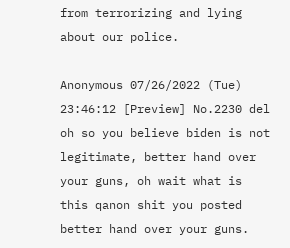from terrorizing and lying about our police.

Anonymous 07/26/2022 (Tue) 23:46:12 [Preview] No.2230 del
oh so you believe biden is not legitimate, better hand over your guns, oh wait what is this qanon shit you posted better hand over your guns.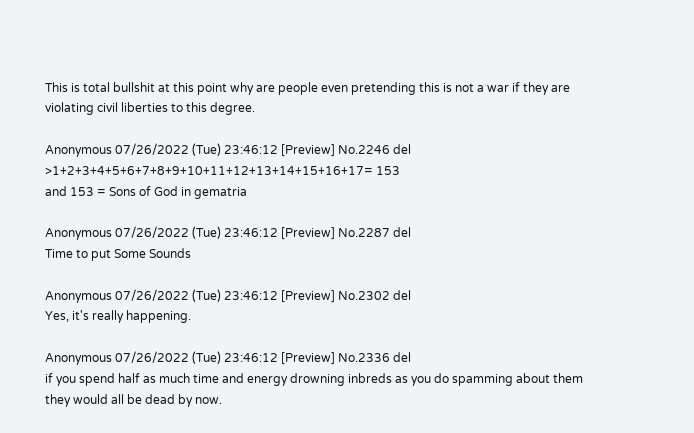This is total bullshit at this point why are people even pretending this is not a war if they are violating civil liberties to this degree.

Anonymous 07/26/2022 (Tue) 23:46:12 [Preview] No.2246 del
>1+2+3+4+5+6+7+8+9+10+11+12+13+14+15+16+17= 153
and 153 = Sons of God in gematria

Anonymous 07/26/2022 (Tue) 23:46:12 [Preview] No.2287 del
Time to put Some Sounds

Anonymous 07/26/2022 (Tue) 23:46:12 [Preview] No.2302 del
Yes, it's really happening.

Anonymous 07/26/2022 (Tue) 23:46:12 [Preview] No.2336 del
if you spend half as much time and energy drowning inbreds as you do spamming about them they would all be dead by now.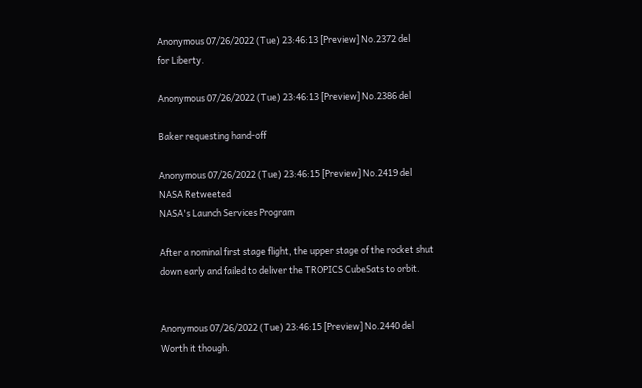Anonymous 07/26/2022 (Tue) 23:46:13 [Preview] No.2372 del
for Liberty.

Anonymous 07/26/2022 (Tue) 23:46:13 [Preview] No.2386 del

Baker requesting hand-off

Anonymous 07/26/2022 (Tue) 23:46:15 [Preview] No.2419 del
NASA Retweeted
NASA's Launch Services Program

After a nominal first stage flight, the upper stage of the rocket shut down early and failed to deliver the TROPICS CubeSats to orbit.


Anonymous 07/26/2022 (Tue) 23:46:15 [Preview] No.2440 del
Worth it though.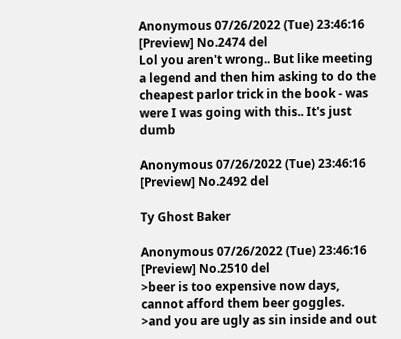Anonymous 07/26/2022 (Tue) 23:46:16 [Preview] No.2474 del
Lol you aren't wrong.. But like meeting a legend and then him asking to do the cheapest parlor trick in the book - was were I was going with this.. It's just dumb

Anonymous 07/26/2022 (Tue) 23:46:16 [Preview] No.2492 del

Ty Ghost Baker

Anonymous 07/26/2022 (Tue) 23:46:16 [Preview] No.2510 del
>beer is too expensive now days, cannot afford them beer goggles.
>and you are ugly as sin inside and out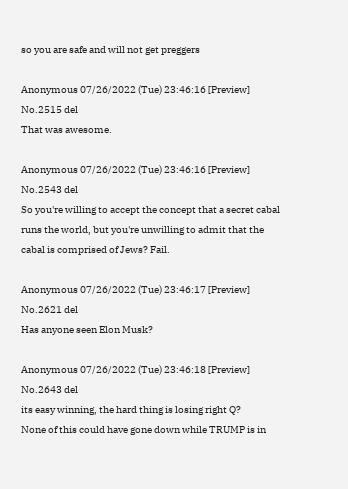so you are safe and will not get preggers

Anonymous 07/26/2022 (Tue) 23:46:16 [Preview] No.2515 del
That was awesome.

Anonymous 07/26/2022 (Tue) 23:46:16 [Preview] No.2543 del
So you're willing to accept the concept that a secret cabal runs the world, but you're unwilling to admit that the cabal is comprised of Jews? Fail.

Anonymous 07/26/2022 (Tue) 23:46:17 [Preview] No.2621 del
Has anyone seen Elon Musk?

Anonymous 07/26/2022 (Tue) 23:46:18 [Preview] No.2643 del
its easy winning, the hard thing is losing right Q?
None of this could have gone down while TRUMP is in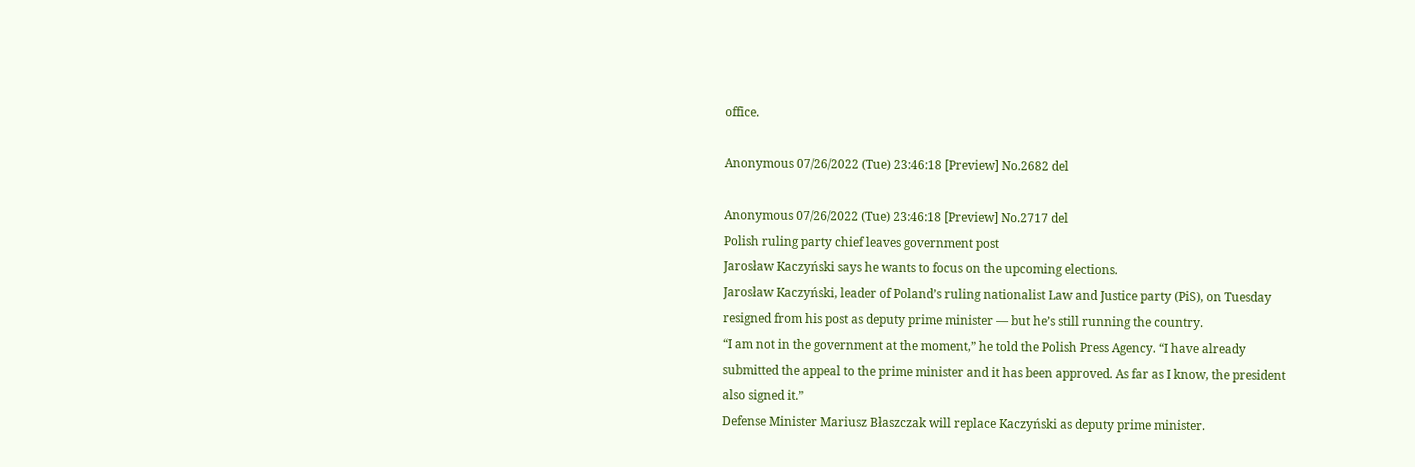office.

Anonymous 07/26/2022 (Tue) 23:46:18 [Preview] No.2682 del

Anonymous 07/26/2022 (Tue) 23:46:18 [Preview] No.2717 del
Polish ruling party chief leaves government post
Jarosław Kaczyński says he wants to focus on the upcoming elections.
Jarosław Kaczyński, leader of Poland’s ruling nationalist Law and Justice party (PiS), on Tuesday resigned from his post as deputy prime minister — but he’s still running the country.
“I am not in the government at the moment,” he told the Polish Press Agency. “I have already submitted the appeal to the prime minister and it has been approved. As far as I know, the president also signed it.”
Defense Minister Mariusz Błaszczak will replace Kaczyński as deputy prime minister.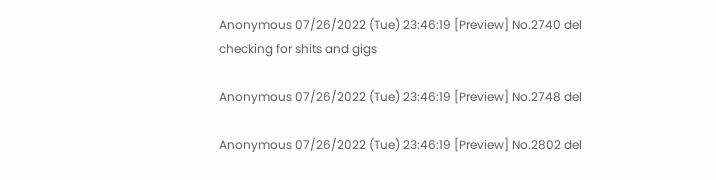Anonymous 07/26/2022 (Tue) 23:46:19 [Preview] No.2740 del
checking for shits and gigs

Anonymous 07/26/2022 (Tue) 23:46:19 [Preview] No.2748 del

Anonymous 07/26/2022 (Tue) 23:46:19 [Preview] No.2802 del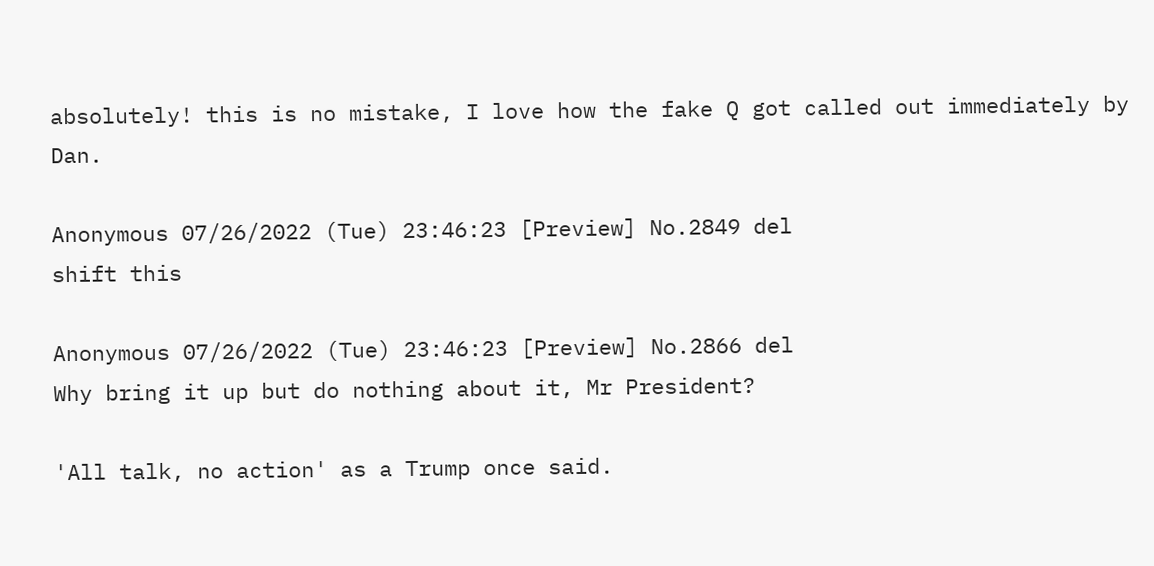absolutely! this is no mistake, I love how the fake Q got called out immediately by Dan.

Anonymous 07/26/2022 (Tue) 23:46:23 [Preview] No.2849 del
shift this

Anonymous 07/26/2022 (Tue) 23:46:23 [Preview] No.2866 del
Why bring it up but do nothing about it, Mr President?

'All talk, no action' as a Trump once said.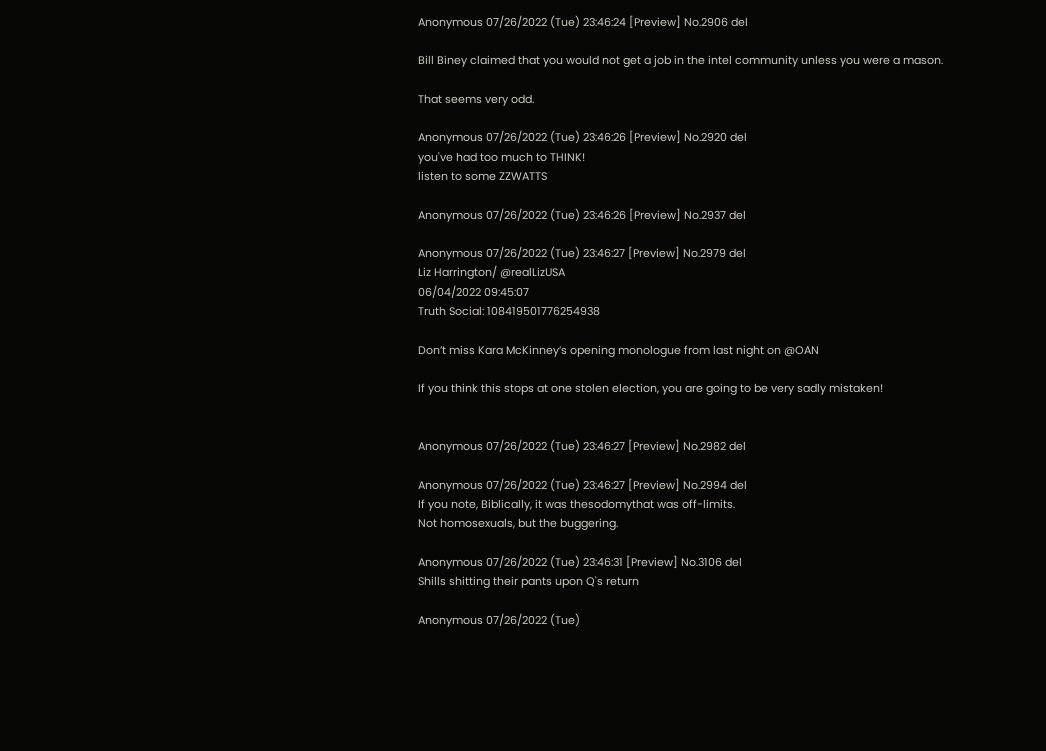Anonymous 07/26/2022 (Tue) 23:46:24 [Preview] No.2906 del

Bill Biney claimed that you would not get a job in the intel community unless you were a mason.

That seems very odd.

Anonymous 07/26/2022 (Tue) 23:46:26 [Preview] No.2920 del
you've had too much to THINK!
listen to some ZZWATTS

Anonymous 07/26/2022 (Tue) 23:46:26 [Preview] No.2937 del

Anonymous 07/26/2022 (Tue) 23:46:27 [Preview] No.2979 del
Liz Harrington/ @realLizUSA
06/04/2022 09:45:07
Truth Social: 108419501776254938

Don’t miss Kara McKinney’s opening monologue from last night on @OAN

If you think this stops at one stolen election, you are going to be very sadly mistaken!


Anonymous 07/26/2022 (Tue) 23:46:27 [Preview] No.2982 del

Anonymous 07/26/2022 (Tue) 23:46:27 [Preview] No.2994 del
If you note, Biblically, it was thesodomythat was off-limits.
Not homosexuals, but the buggering.

Anonymous 07/26/2022 (Tue) 23:46:31 [Preview] No.3106 del
Shills shitting their pants upon Q's return

Anonymous 07/26/2022 (Tue)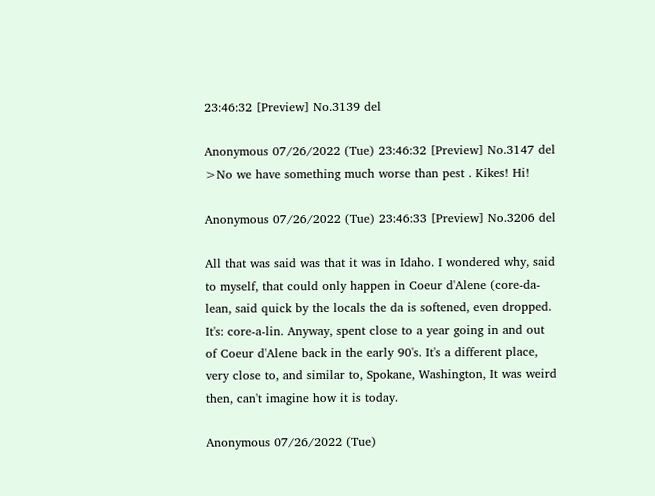23:46:32 [Preview] No.3139 del

Anonymous 07/26/2022 (Tue) 23:46:32 [Preview] No.3147 del
>No we have something much worse than pest . Kikes! Hi!

Anonymous 07/26/2022 (Tue) 23:46:33 [Preview] No.3206 del

All that was said was that it was in Idaho. I wondered why, said to myself, that could only happen in Coeur d'Alene (core-da-lean, said quick by the locals the da is softened, even dropped. It's: core-a-lin. Anyway, spent close to a year going in and out of Coeur d'Alene back in the early 90's. It's a different place, very close to, and similar to, Spokane, Washington, It was weird then, can't imagine how it is today.

Anonymous 07/26/2022 (Tue)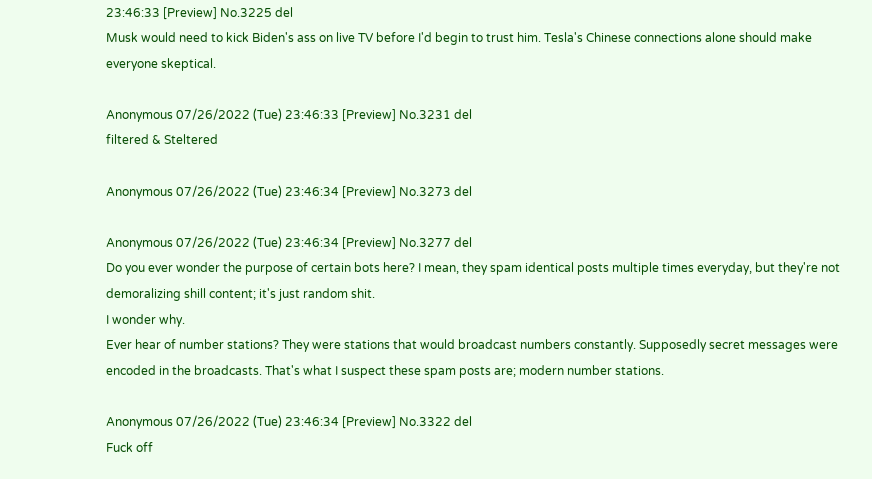23:46:33 [Preview] No.3225 del
Musk would need to kick Biden's ass on live TV before I'd begin to trust him. Tesla's Chinese connections alone should make everyone skeptical.

Anonymous 07/26/2022 (Tue) 23:46:33 [Preview] No.3231 del
filtered & Steltered

Anonymous 07/26/2022 (Tue) 23:46:34 [Preview] No.3273 del

Anonymous 07/26/2022 (Tue) 23:46:34 [Preview] No.3277 del
Do you ever wonder the purpose of certain bots here? I mean, they spam identical posts multiple times everyday, but they're not demoralizing shill content; it's just random shit.
I wonder why.
Ever hear of number stations? They were stations that would broadcast numbers constantly. Supposedly secret messages were encoded in the broadcasts. That's what I suspect these spam posts are; modern number stations.

Anonymous 07/26/2022 (Tue) 23:46:34 [Preview] No.3322 del
Fuck off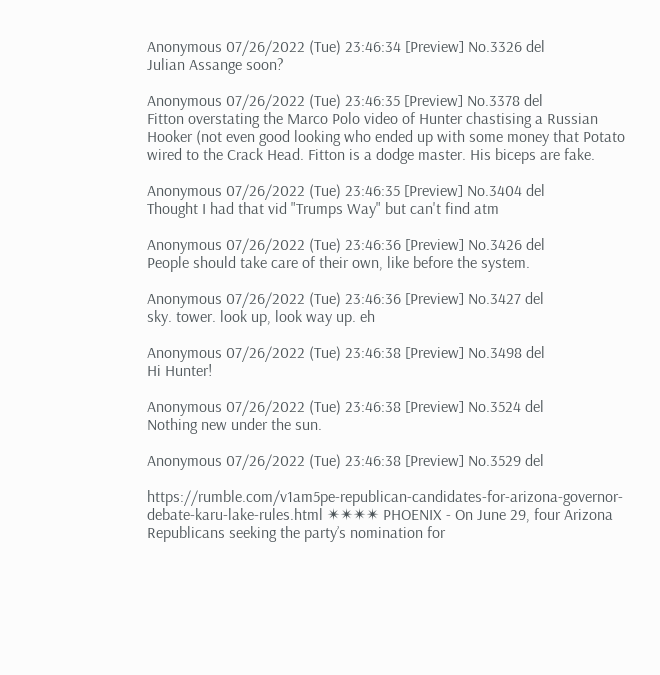Anonymous 07/26/2022 (Tue) 23:46:34 [Preview] No.3326 del
Julian Assange soon?

Anonymous 07/26/2022 (Tue) 23:46:35 [Preview] No.3378 del
Fitton overstating the Marco Polo video of Hunter chastising a Russian Hooker (not even good looking who ended up with some money that Potato wired to the Crack Head. Fitton is a dodge master. His biceps are fake.

Anonymous 07/26/2022 (Tue) 23:46:35 [Preview] No.3404 del
Thought I had that vid "Trumps Way" but can't find atm

Anonymous 07/26/2022 (Tue) 23:46:36 [Preview] No.3426 del
People should take care of their own, like before the system.

Anonymous 07/26/2022 (Tue) 23:46:36 [Preview] No.3427 del
sky. tower. look up, look way up. eh

Anonymous 07/26/2022 (Tue) 23:46:38 [Preview] No.3498 del
Hi Hunter!

Anonymous 07/26/2022 (Tue) 23:46:38 [Preview] No.3524 del
Nothing new under the sun.

Anonymous 07/26/2022 (Tue) 23:46:38 [Preview] No.3529 del

https://rumble.com/v1am5pe-republican-candidates-for-arizona-governor-debate-karu-lake-rules.html ✴✴✴✴ PHOENIX - On June 29, four Arizona Republicans seeking the party’s nomination for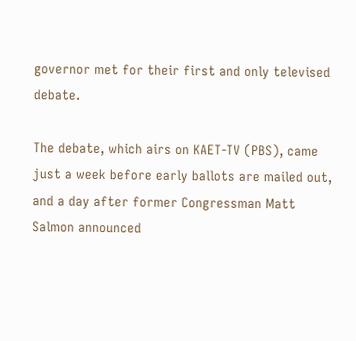governor met for their first and only televised debate.

The debate, which airs on KAET-TV (PBS), came just a week before early ballots are mailed out, and a day after former Congressman Matt Salmon announced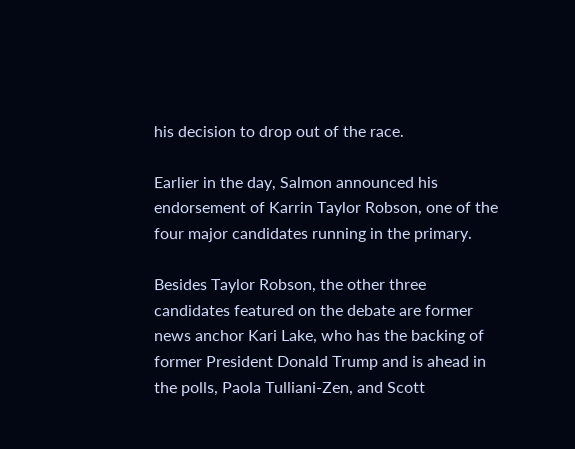his decision to drop out of the race.

Earlier in the day, Salmon announced his endorsement of Karrin Taylor Robson, one of the four major candidates running in the primary.

Besides Taylor Robson, the other three candidates featured on the debate are former news anchor Kari Lake, who has the backing of former President Donald Trump and is ahead in the polls, Paola Tulliani-Zen, and Scott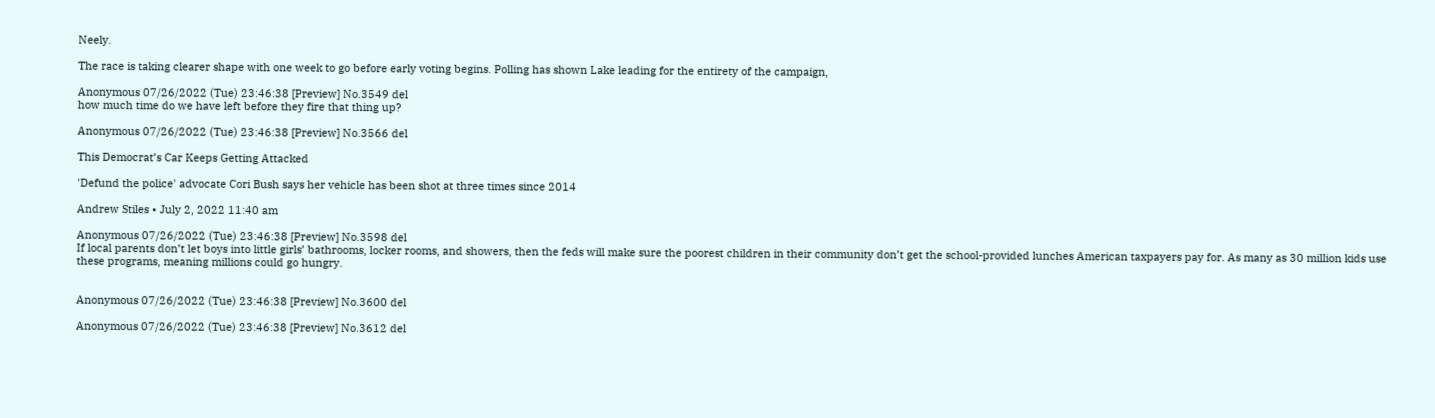Neely.

The race is taking clearer shape with one week to go before early voting begins. Polling has shown Lake leading for the entirety of the campaign,

Anonymous 07/26/2022 (Tue) 23:46:38 [Preview] No.3549 del
how much time do we have left before they fire that thing up?

Anonymous 07/26/2022 (Tue) 23:46:38 [Preview] No.3566 del

This Democrat’s Car Keeps Getting Attacked

'Defund the police' advocate Cori Bush says her vehicle has been shot at three times since 2014

Andrew Stiles • July 2, 2022 11:40 am

Anonymous 07/26/2022 (Tue) 23:46:38 [Preview] No.3598 del
If local parents don’t let boys into little girls’ bathrooms, locker rooms, and showers, then the feds will make sure the poorest children in their community don’t get the school-provided lunches American taxpayers pay for. As many as 30 million kids use these programs, meaning millions could go hungry.


Anonymous 07/26/2022 (Tue) 23:46:38 [Preview] No.3600 del

Anonymous 07/26/2022 (Tue) 23:46:38 [Preview] No.3612 del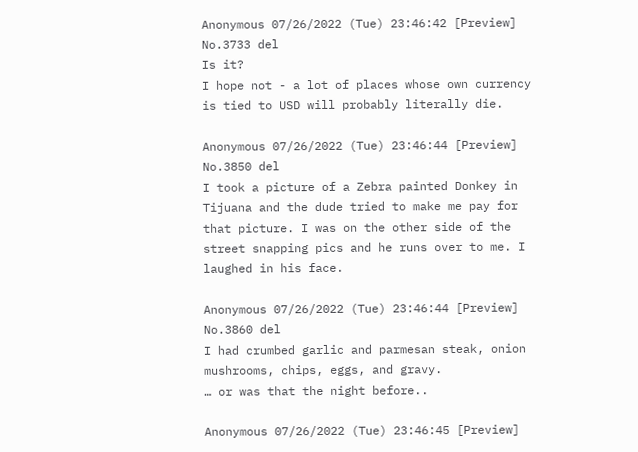Anonymous 07/26/2022 (Tue) 23:46:42 [Preview] No.3733 del
Is it?
I hope not - a lot of places whose own currency is tied to USD will probably literally die.

Anonymous 07/26/2022 (Tue) 23:46:44 [Preview] No.3850 del
I took a picture of a Zebra painted Donkey in Tijuana and the dude tried to make me pay for that picture. I was on the other side of the street snapping pics and he runs over to me. I laughed in his face.

Anonymous 07/26/2022 (Tue) 23:46:44 [Preview] No.3860 del
I had crumbed garlic and parmesan steak, onion mushrooms, chips, eggs, and gravy.
… or was that the night before..

Anonymous 07/26/2022 (Tue) 23:46:45 [Preview]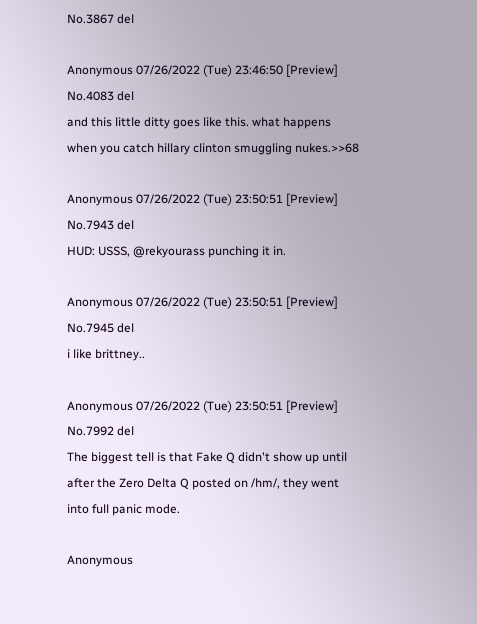No.3867 del

Anonymous 07/26/2022 (Tue) 23:46:50 [Preview] No.4083 del
and this little ditty goes like this. what happens when you catch hillary clinton smuggling nukes.>>68

Anonymous 07/26/2022 (Tue) 23:50:51 [Preview] No.7943 del
HUD: USSS, @rekyourass punching it in.

Anonymous 07/26/2022 (Tue) 23:50:51 [Preview] No.7945 del
i like brittney..

Anonymous 07/26/2022 (Tue) 23:50:51 [Preview] No.7992 del
The biggest tell is that Fake Q didn't show up until after the Zero Delta Q posted on /hm/, they went into full panic mode.

Anonymous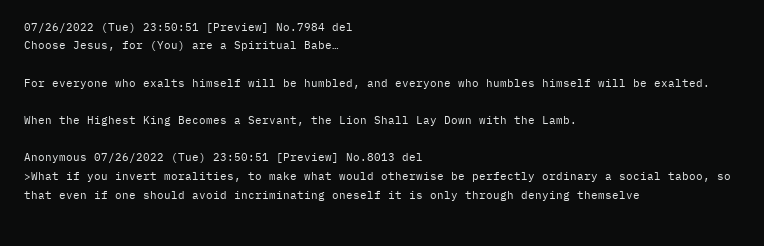07/26/2022 (Tue) 23:50:51 [Preview] No.7984 del
Choose Jesus, for (You) are a Spiritual Babe…

For everyone who exalts himself will be humbled, and everyone who humbles himself will be exalted.

When the Highest King Becomes a Servant, the Lion Shall Lay Down with the Lamb.

Anonymous 07/26/2022 (Tue) 23:50:51 [Preview] No.8013 del
>What if you invert moralities, to make what would otherwise be perfectly ordinary a social taboo, so that even if one should avoid incriminating oneself it is only through denying themselve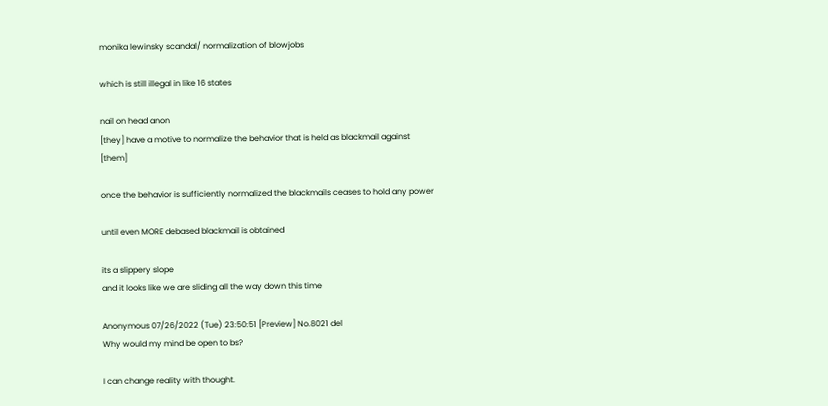monika lewinsky scandal/ normalization of blowjobs

which is still illegal in like 16 states

nail on head anon
[they] have a motive to normalize the behavior that is held as blackmail against [them]

once the behavior is sufficiently normalized the blackmails ceases to hold any power

until even MORE debased blackmail is obtained

its a slippery slope
and it looks like we are sliding all the way down this time

Anonymous 07/26/2022 (Tue) 23:50:51 [Preview] No.8021 del
Why would my mind be open to bs?

I can change reality with thought.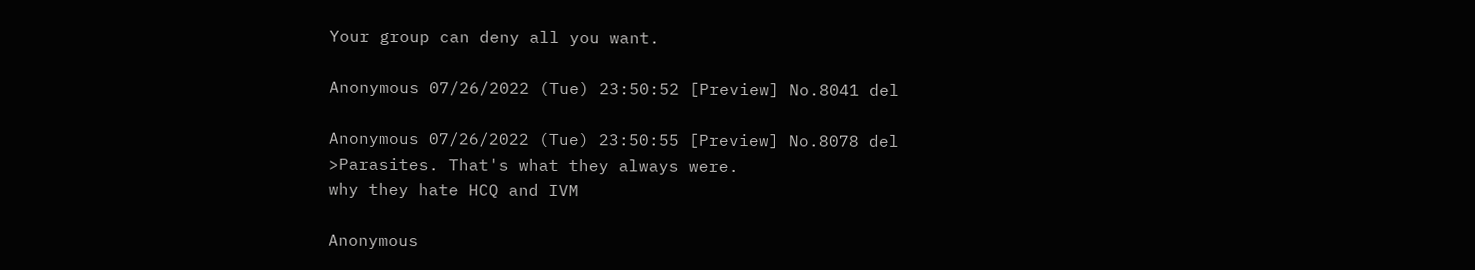Your group can deny all you want.

Anonymous 07/26/2022 (Tue) 23:50:52 [Preview] No.8041 del

Anonymous 07/26/2022 (Tue) 23:50:55 [Preview] No.8078 del
>Parasites. That's what they always were.
why they hate HCQ and IVM

Anonymous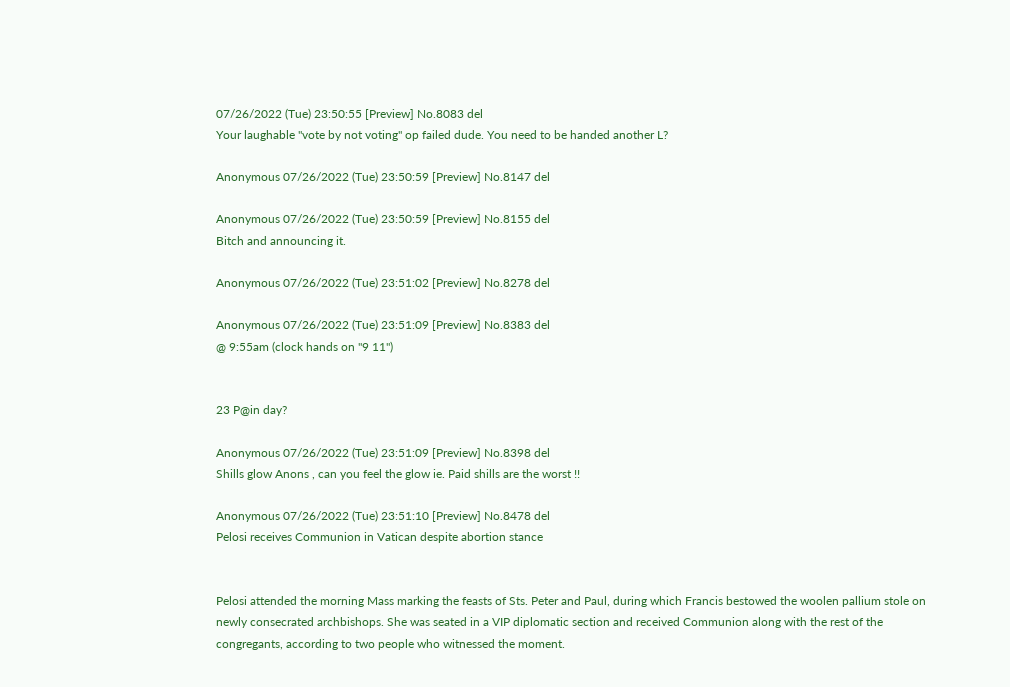07/26/2022 (Tue) 23:50:55 [Preview] No.8083 del
Your laughable "vote by not voting" op failed dude. You need to be handed another L?

Anonymous 07/26/2022 (Tue) 23:50:59 [Preview] No.8147 del

Anonymous 07/26/2022 (Tue) 23:50:59 [Preview] No.8155 del
Bitch and announcing it.

Anonymous 07/26/2022 (Tue) 23:51:02 [Preview] No.8278 del

Anonymous 07/26/2022 (Tue) 23:51:09 [Preview] No.8383 del
@ 9:55am (clock hands on "9 11")


23 P@in day?

Anonymous 07/26/2022 (Tue) 23:51:09 [Preview] No.8398 del
Shills glow Anons , can you feel the glow ie. Paid shills are the worst !!

Anonymous 07/26/2022 (Tue) 23:51:10 [Preview] No.8478 del
Pelosi receives Communion in Vatican despite abortion stance


Pelosi attended the morning Mass marking the feasts of Sts. Peter and Paul, during which Francis bestowed the woolen pallium stole on newly consecrated archbishops. She was seated in a VIP diplomatic section and received Communion along with the rest of the congregants, according to two people who witnessed the moment.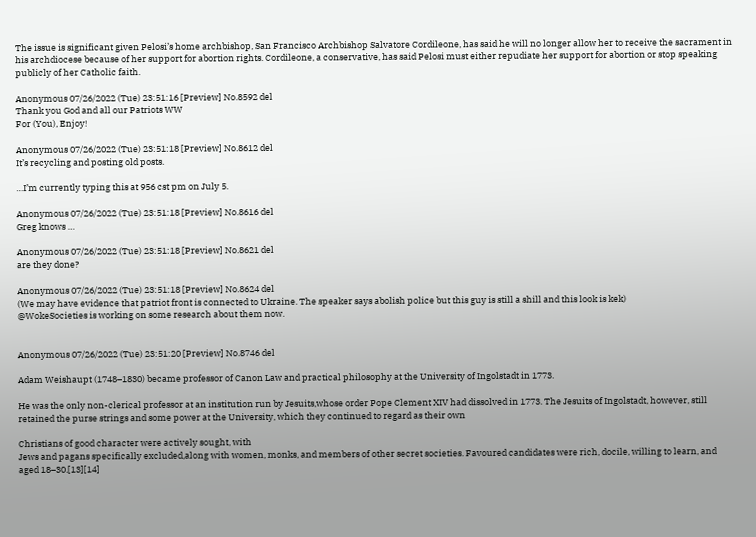The issue is significant given Pelosi’s home archbishop, San Francisco Archbishop Salvatore Cordileone, has said he will no longer allow her to receive the sacrament in his archdiocese because of her support for abortion rights. Cordileone, a conservative, has said Pelosi must either repudiate her support for abortion or stop speaking publicly of her Catholic faith.

Anonymous 07/26/2022 (Tue) 23:51:16 [Preview] No.8592 del
Thank you God and all our Patriots WW
For (You), Enjoy!

Anonymous 07/26/2022 (Tue) 23:51:18 [Preview] No.8612 del
It’s recycling and posting old posts.

…I’m currently typing this at 956 cst pm on July 5.

Anonymous 07/26/2022 (Tue) 23:51:18 [Preview] No.8616 del
Greg knows …

Anonymous 07/26/2022 (Tue) 23:51:18 [Preview] No.8621 del
are they done?

Anonymous 07/26/2022 (Tue) 23:51:18 [Preview] No.8624 del
(We may have evidence that patriot front is connected to Ukraine. The speaker says abolish police but this guy is still a shill and this look is kek)
@WokeSocieties is working on some research about them now.


Anonymous 07/26/2022 (Tue) 23:51:20 [Preview] No.8746 del

Adam Weishaupt (1748–1830) became professor of Canon Law and practical philosophy at the University of Ingolstadt in 1773.

He was the only non-clerical professor at an institution run by Jesuits,whose order Pope Clement XIV had dissolved in 1773. The Jesuits of Ingolstadt, however, still retained the purse strings and some power at the University, which they continued to regard as their own

Christians of good character were actively sought, with
Jews and pagans specifically excluded,along with women, monks, and members of other secret societies. Favoured candidates were rich, docile, willing to learn, and aged 18–30.[13][14]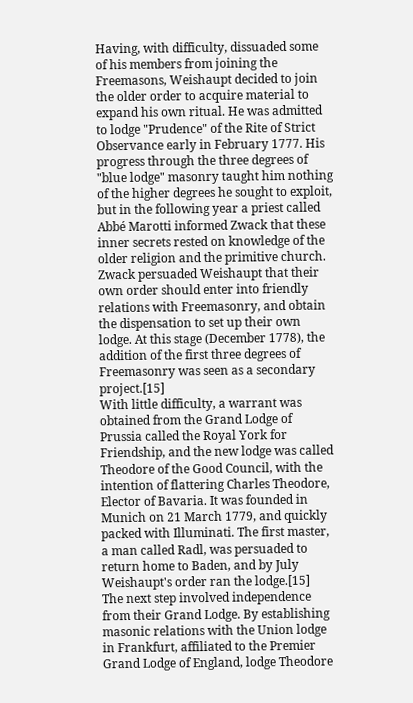Having, with difficulty, dissuaded some of his members from joining the Freemasons, Weishaupt decided to join the older order to acquire material to expand his own ritual. He was admitted to lodge "Prudence" of the Rite of Strict Observance early in February 1777. His progress through the three degrees of "blue lodge" masonry taught him nothing of the higher degrees he sought to exploit, but in the following year a priest called Abbé Marotti informed Zwack that these inner secrets rested on knowledge of the older religion and the primitive church. Zwack persuaded Weishaupt that their own order should enter into friendly relations with Freemasonry, and obtain the dispensation to set up their own lodge. At this stage (December 1778), the addition of the first three degrees of Freemasonry was seen as a secondary project.[15]
With little difficulty, a warrant was obtained from the Grand Lodge of Prussia called the Royal York for Friendship, and the new lodge was called Theodore of the Good Council, with the intention of flattering Charles Theodore, Elector of Bavaria. It was founded in Munich on 21 March 1779, and quickly packed with Illuminati. The first master, a man called Radl, was persuaded to return home to Baden, and by July Weishaupt's order ran the lodge.[15]
The next step involved independence from their Grand Lodge. By establishing masonic relations with the Union lodge in Frankfurt, affiliated to the Premier Grand Lodge of England, lodge Theodore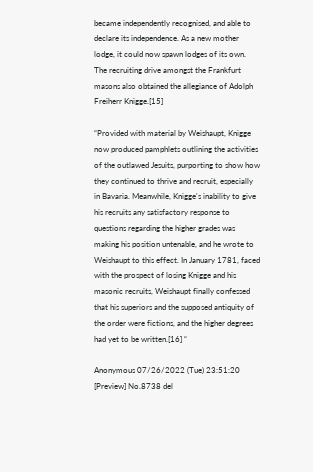became independently recognised, and able to declare its independence. As a new mother lodge, it could now spawn lodges of its own. The recruiting drive amongst the Frankfurt masons also obtained the allegiance of Adolph Freiherr Knigge.[15]

“Provided with material by Weishaupt, Knigge now produced pamphlets outlining the activities of the outlawed Jesuits, purporting to show how they continued to thrive and recruit, especially in Bavaria. Meanwhile, Knigge's inability to give his recruits any satisfactory response to questions regarding the higher grades was making his position untenable, and he wrote to Weishaupt to this effect. In January 1781, faced with the prospect of losing Knigge and his masonic recruits, Weishaupt finally confessed that his superiors and the supposed antiquity of the order were fictions, and the higher degrees had yet to be written.[16] “

Anonymous 07/26/2022 (Tue) 23:51:20 [Preview] No.8738 del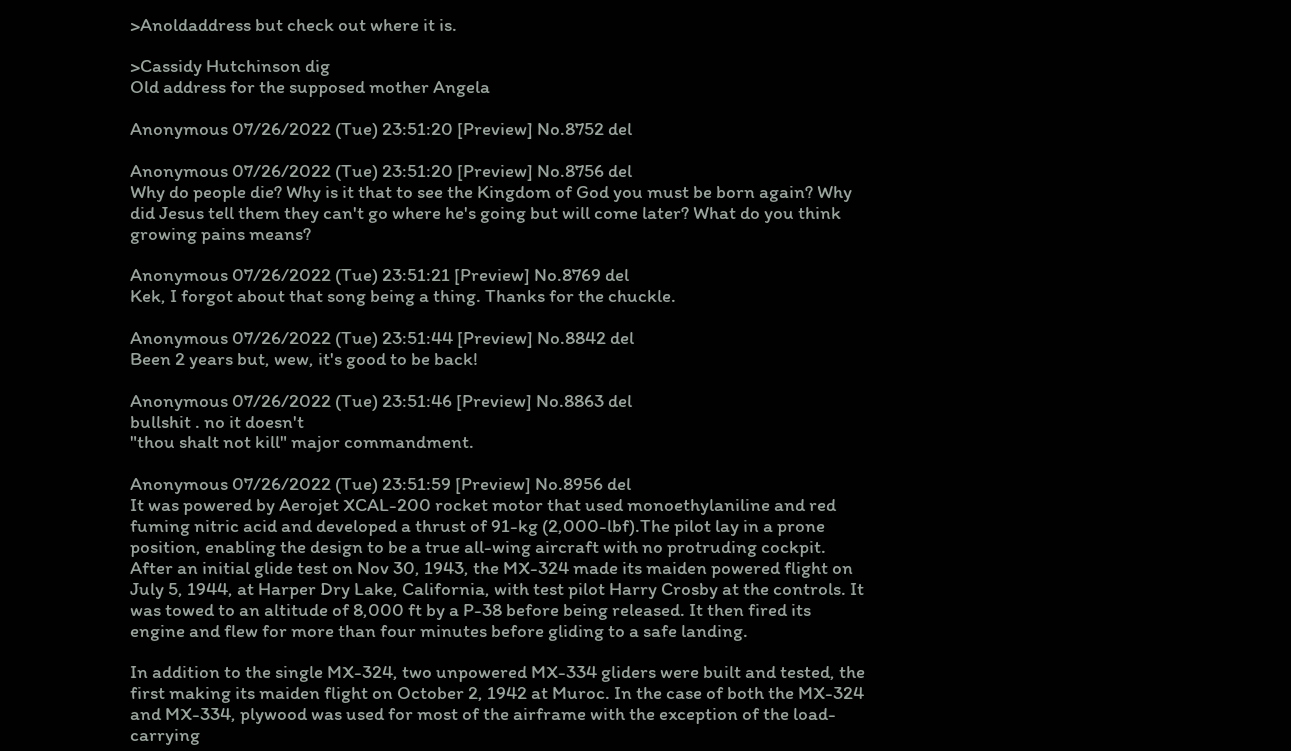>Anoldaddress but check out where it is.

>Cassidy Hutchinson dig
Old address for the supposed mother Angela

Anonymous 07/26/2022 (Tue) 23:51:20 [Preview] No.8752 del

Anonymous 07/26/2022 (Tue) 23:51:20 [Preview] No.8756 del
Why do people die? Why is it that to see the Kingdom of God you must be born again? Why did Jesus tell them they can't go where he's going but will come later? What do you think growing pains means?

Anonymous 07/26/2022 (Tue) 23:51:21 [Preview] No.8769 del
Kek, I forgot about that song being a thing. Thanks for the chuckle.

Anonymous 07/26/2022 (Tue) 23:51:44 [Preview] No.8842 del
Been 2 years but, wew, it's good to be back!

Anonymous 07/26/2022 (Tue) 23:51:46 [Preview] No.8863 del
bullshit . no it doesn't
"thou shalt not kill" major commandment.

Anonymous 07/26/2022 (Tue) 23:51:59 [Preview] No.8956 del
It was powered by Aerojet XCAL-200 rocket motor that used monoethylaniline and red fuming nitric acid and developed a thrust of 91-kg (2,000-lbf).The pilot lay in a prone position, enabling the design to be a true all-wing aircraft with no protruding cockpit. After an initial glide test on Nov 30, 1943, the MX-324 made its maiden powered flight on July 5, 1944, at Harper Dry Lake, California, with test pilot Harry Crosby at the controls. It was towed to an altitude of 8,000 ft by a P-38 before being released. It then fired its engine and flew for more than four minutes before gliding to a safe landing.

In addition to the single MX-324, two unpowered MX-334 gliders were built and tested, the first making its maiden flight on October 2, 1942 at Muroc. In the case of both the MX-324 and MX-334, plywood was used for most of the airframe with the exception of the load-carrying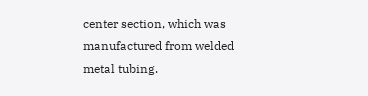center section, which was manufactured from welded metal tubing.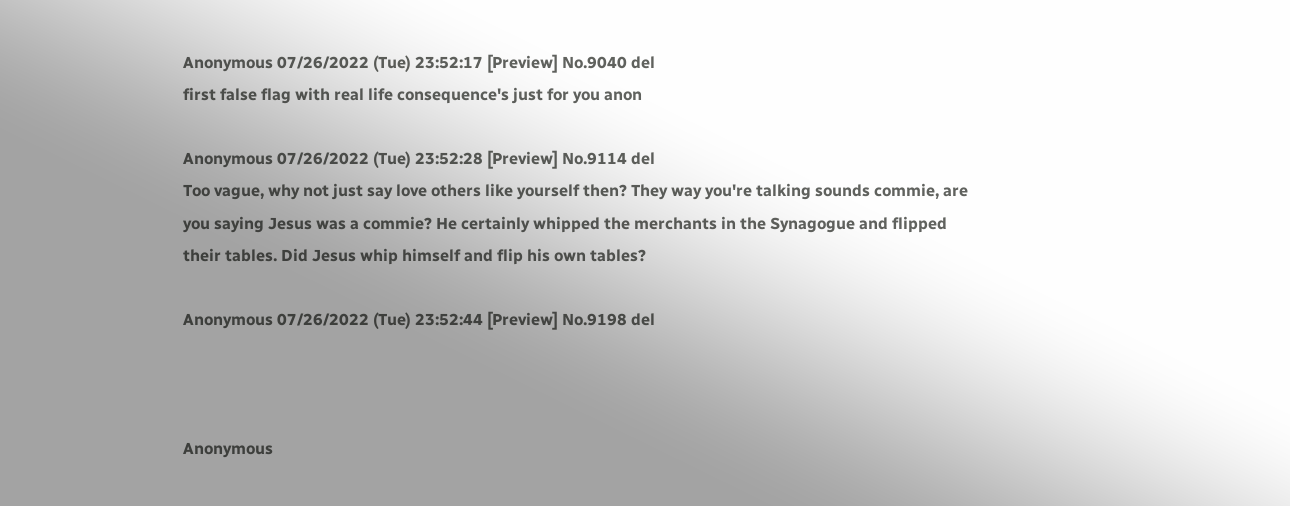Anonymous 07/26/2022 (Tue) 23:52:17 [Preview] No.9040 del
first false flag with real life consequence's just for you anon

Anonymous 07/26/2022 (Tue) 23:52:28 [Preview] No.9114 del
Too vague, why not just say love others like yourself then? They way you're talking sounds commie, are you saying Jesus was a commie? He certainly whipped the merchants in the Synagogue and flipped their tables. Did Jesus whip himself and flip his own tables?

Anonymous 07/26/2022 (Tue) 23:52:44 [Preview] No.9198 del



Anonymous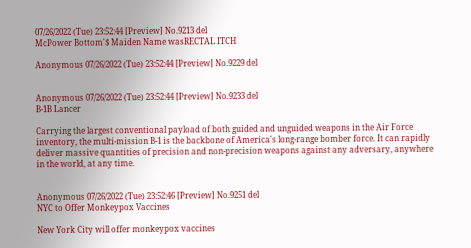07/26/2022 (Tue) 23:52:44 [Preview] No.9213 del
McPower Bottom'$ Maiden Name wasRECTAL ITCH

Anonymous 07/26/2022 (Tue) 23:52:44 [Preview] No.9229 del


Anonymous 07/26/2022 (Tue) 23:52:44 [Preview] No.9233 del
B-1B Lancer

Carrying the largest conventional payload of both guided and unguided weapons in the Air Force inventory, the multi-mission B-1 is the backbone of America's long-range bomber force. It can rapidly deliver massive quantities of precision and non-precision weapons against any adversary, anywhere in the world, at any time.


Anonymous 07/26/2022 (Tue) 23:52:46 [Preview] No.9251 del
NYC to Offer Monkeypox Vaccines

New York City will offer monkeypox vaccines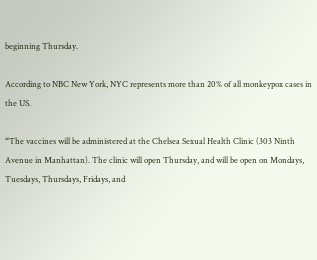beginning Thursday.

According to NBC New York, NYC represents more than 20% of all monkeypox cases in the US.

“The vaccines will be administered at the Chelsea Sexual Health Clinic (303 Ninth Avenue in Manhattan). The clinic will open Thursday, and will be open on Mondays, Tuesdays, Thursdays, Fridays, and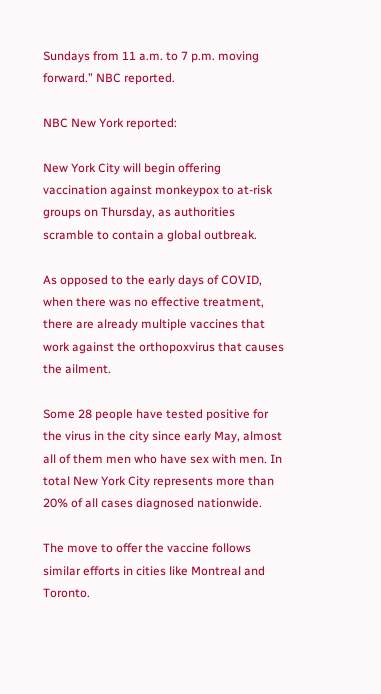Sundays from 11 a.m. to 7 p.m. moving forward.” NBC reported.

NBC New York reported:

New York City will begin offering vaccination against monkeypox to at-risk groups on Thursday, as authorities scramble to contain a global outbreak.

As opposed to the early days of COVID, when there was no effective treatment, there are already multiple vaccines that work against the orthopoxvirus that causes the ailment.

Some 28 people have tested positive for the virus in the city since early May, almost all of them men who have sex with men. In total New York City represents more than 20% of all cases diagnosed nationwide.

The move to offer the vaccine follows similar efforts in cities like Montreal and Toronto.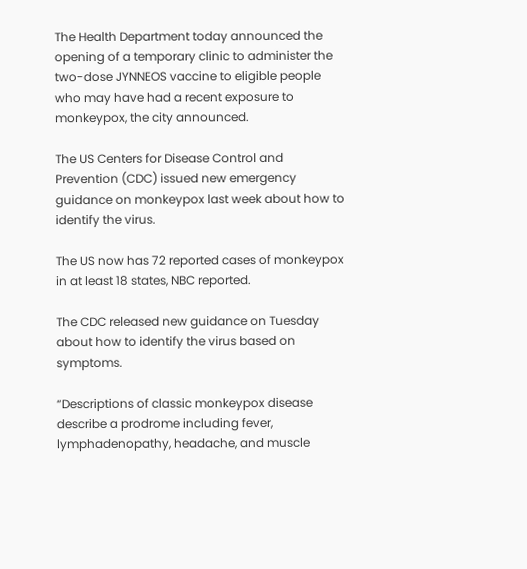The Health Department today announced the opening of a temporary clinic to administer the two-dose JYNNEOS vaccine to eligible people who may have had a recent exposure to monkeypox, the city announced.

The US Centers for Disease Control and Prevention (CDC) issued new emergency guidance on monkeypox last week about how to identify the virus.

The US now has 72 reported cases of monkeypox in at least 18 states, NBC reported.

The CDC released new guidance on Tuesday about how to identify the virus based on symptoms.

“Descriptions of classic monkeypox disease describe a prodrome including fever, lymphadenopathy, headache, and muscle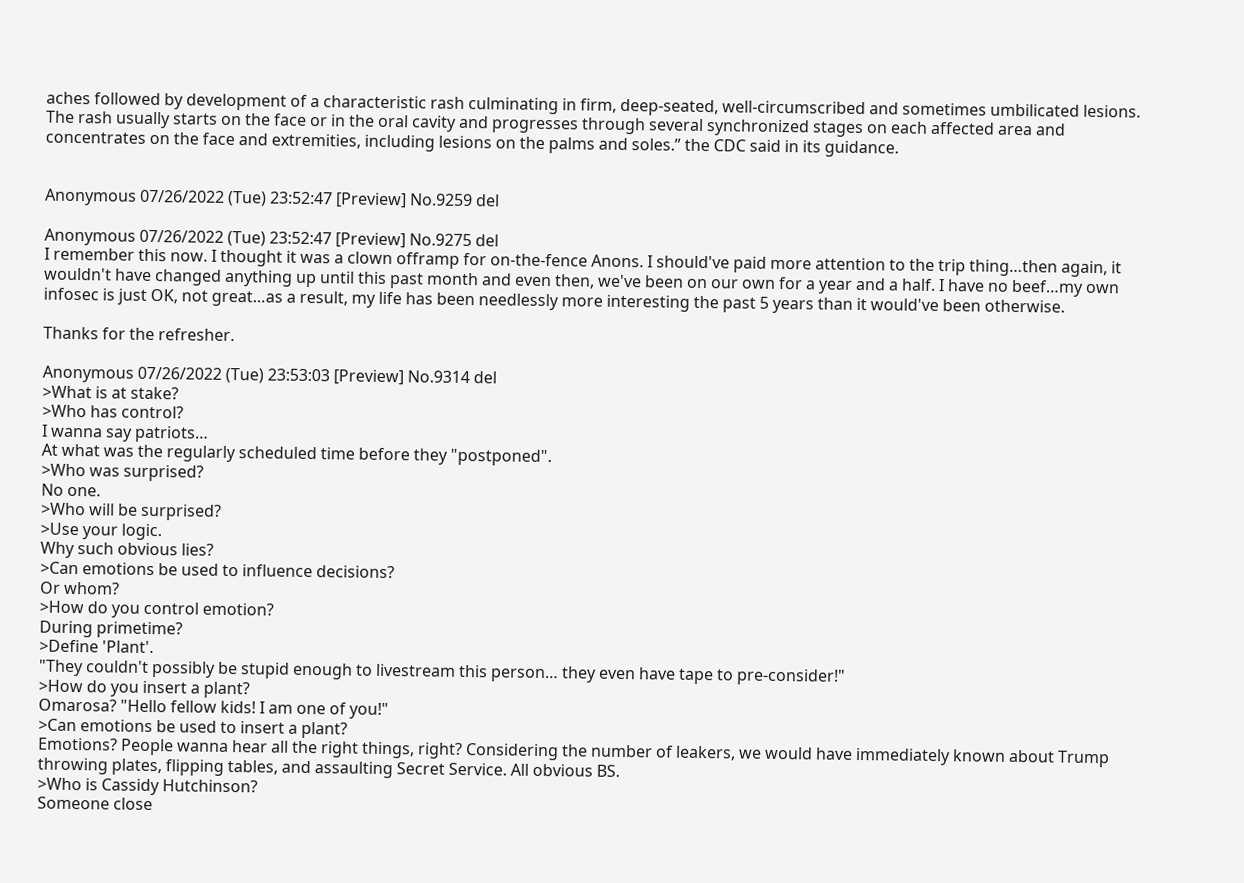aches followed by development of a characteristic rash culminating in firm, deep-seated, well-circumscribed and sometimes umbilicated lesions. The rash usually starts on the face or in the oral cavity and progresses through several synchronized stages on each affected area and concentrates on the face and extremities, including lesions on the palms and soles.” the CDC said in its guidance.


Anonymous 07/26/2022 (Tue) 23:52:47 [Preview] No.9259 del

Anonymous 07/26/2022 (Tue) 23:52:47 [Preview] No.9275 del
I remember this now. I thought it was a clown offramp for on-the-fence Anons. I should've paid more attention to the trip thing…then again, it wouldn't have changed anything up until this past month and even then, we've been on our own for a year and a half. I have no beef…my own infosec is just OK, not great…as a result, my life has been needlessly more interesting the past 5 years than it would've been otherwise.

Thanks for the refresher.

Anonymous 07/26/2022 (Tue) 23:53:03 [Preview] No.9314 del
>What is at stake?
>Who has control?
I wanna say patriots…
At what was the regularly scheduled time before they "postponed".
>Who was surprised?
No one.
>Who will be surprised?
>Use your logic.
Why such obvious lies?
>Can emotions be used to influence decisions?
Or whom?
>How do you control emotion?
During primetime?
>Define 'Plant'.
"They couldn't possibly be stupid enough to livestream this person… they even have tape to pre-consider!"
>How do you insert a plant?
Omarosa? "Hello fellow kids! I am one of you!"
>Can emotions be used to insert a plant?
Emotions? People wanna hear all the right things, right? Considering the number of leakers, we would have immediately known about Trump throwing plates, flipping tables, and assaulting Secret Service. All obvious BS.
>Who is Cassidy Hutchinson?
Someone close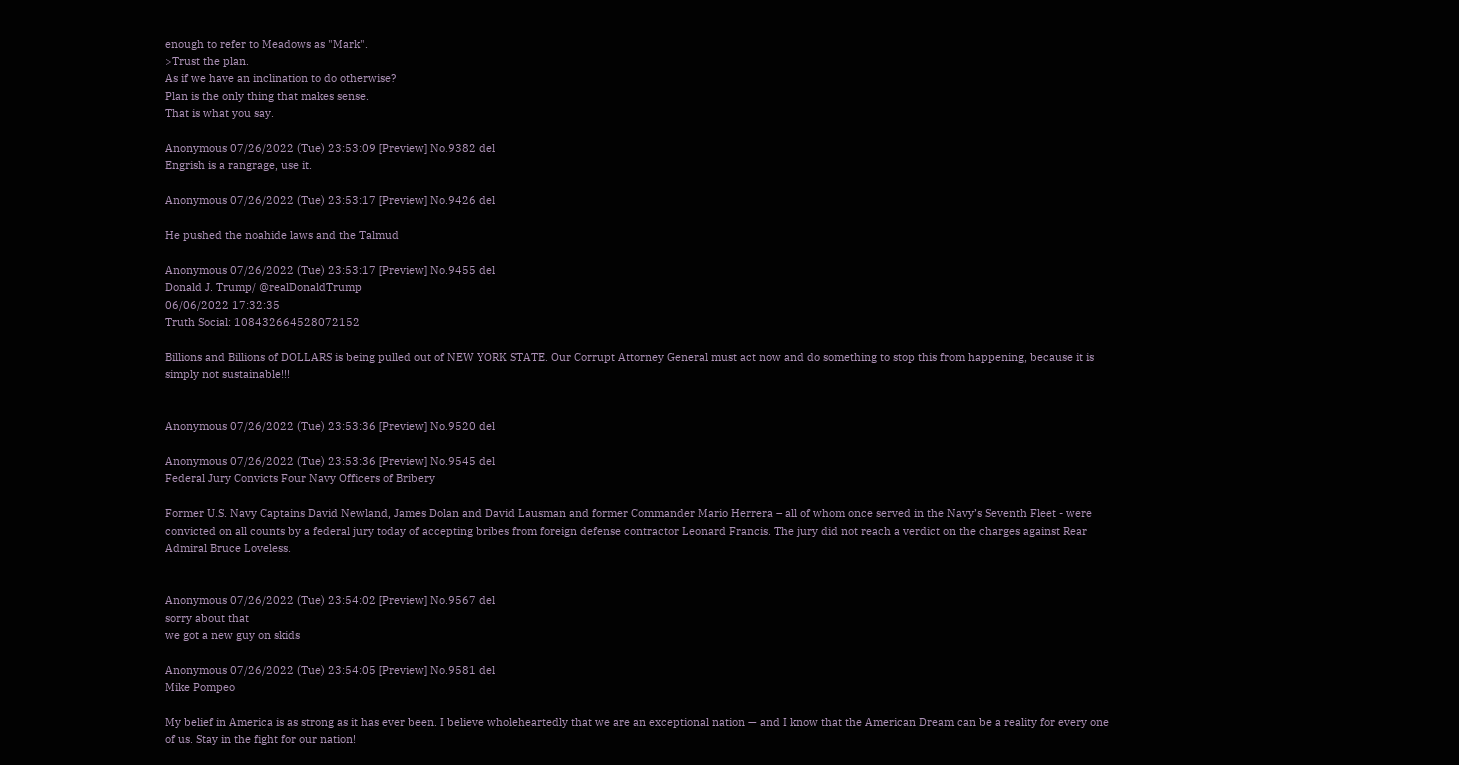enough to refer to Meadows as "Mark".
>Trust the plan.
As if we have an inclination to do otherwise?
Plan is the only thing that makes sense.
That is what you say.

Anonymous 07/26/2022 (Tue) 23:53:09 [Preview] No.9382 del
Engrish is a rangrage, use it.

Anonymous 07/26/2022 (Tue) 23:53:17 [Preview] No.9426 del

He pushed the noahide laws and the Talmud

Anonymous 07/26/2022 (Tue) 23:53:17 [Preview] No.9455 del
Donald J. Trump/ @realDonaldTrump
06/06/2022 17:32:35
Truth Social: 108432664528072152

Billions and Billions of DOLLARS is being pulled out of NEW YORK STATE. Our Corrupt Attorney General must act now and do something to stop this from happening, because it is simply not sustainable!!!


Anonymous 07/26/2022 (Tue) 23:53:36 [Preview] No.9520 del

Anonymous 07/26/2022 (Tue) 23:53:36 [Preview] No.9545 del
Federal Jury Convicts Four Navy Officers of Bribery

Former U.S. Navy Captains David Newland, James Dolan and David Lausman and former Commander Mario Herrera – all of whom once served in the Navy’s Seventh Fleet - were convicted on all counts by a federal jury today of accepting bribes from foreign defense contractor Leonard Francis. The jury did not reach a verdict on the charges against Rear Admiral Bruce Loveless.


Anonymous 07/26/2022 (Tue) 23:54:02 [Preview] No.9567 del
sorry about that
we got a new guy on skids

Anonymous 07/26/2022 (Tue) 23:54:05 [Preview] No.9581 del
Mike Pompeo

My belief in America is as strong as it has ever been. I believe wholeheartedly that we are an exceptional nation — and I know that the American Dream can be a reality for every one of us. Stay in the fight for our nation!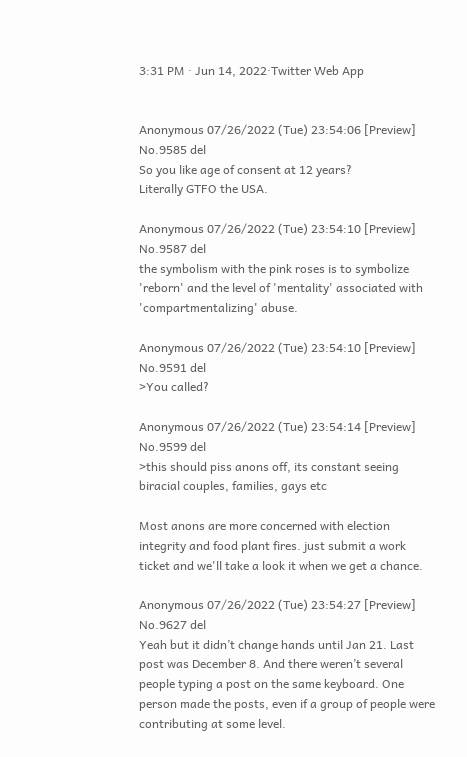3:31 PM · Jun 14, 2022·Twitter Web App


Anonymous 07/26/2022 (Tue) 23:54:06 [Preview] No.9585 del
So you like age of consent at 12 years?
Literally GTFO the USA.

Anonymous 07/26/2022 (Tue) 23:54:10 [Preview] No.9587 del
the symbolism with the pink roses is to symbolize 'reborn' and the level of 'mentality' associated with 'compartmentalizing' abuse.

Anonymous 07/26/2022 (Tue) 23:54:10 [Preview] No.9591 del
>You called?

Anonymous 07/26/2022 (Tue) 23:54:14 [Preview] No.9599 del
>this should piss anons off, its constant seeing biracial couples, families, gays etc

Most anons are more concerned with election integrity and food plant fires. just submit a work ticket and we'll take a look it when we get a chance.

Anonymous 07/26/2022 (Tue) 23:54:27 [Preview] No.9627 del
Yeah but it didn’t change hands until Jan 21. Last post was December 8. And there weren’t several people typing a post on the same keyboard. One person made the posts, even if a group of people were contributing at some level.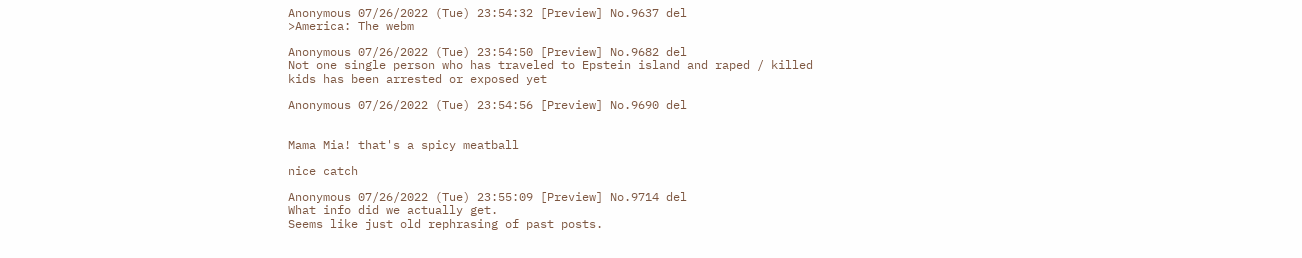Anonymous 07/26/2022 (Tue) 23:54:32 [Preview] No.9637 del
>America: The webm

Anonymous 07/26/2022 (Tue) 23:54:50 [Preview] No.9682 del
Not one single person who has traveled to Epstein island and raped / killed kids has been arrested or exposed yet

Anonymous 07/26/2022 (Tue) 23:54:56 [Preview] No.9690 del


Mama Mia! that's a spicy meatball

nice catch

Anonymous 07/26/2022 (Tue) 23:55:09 [Preview] No.9714 del
What info did we actually get.
Seems like just old rephrasing of past posts.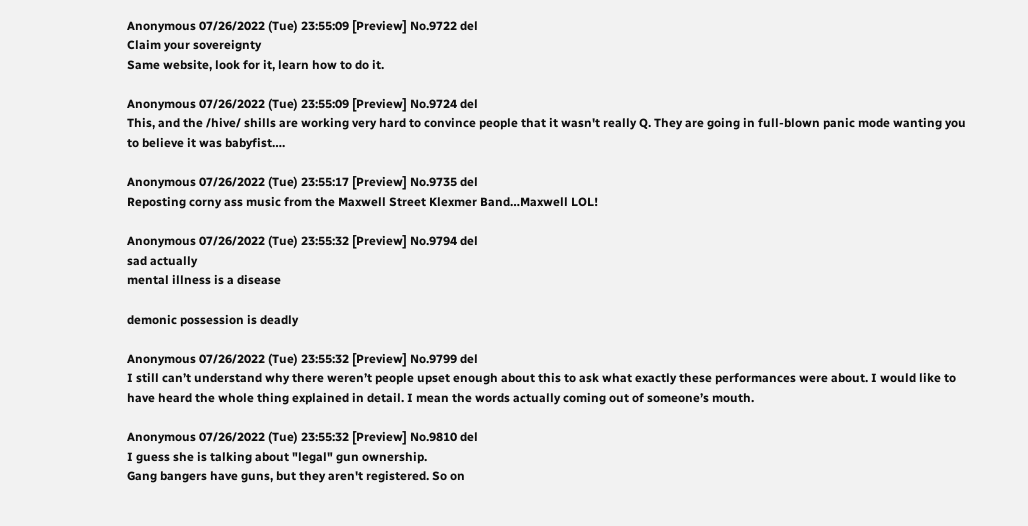Anonymous 07/26/2022 (Tue) 23:55:09 [Preview] No.9722 del
Claim your sovereignty
Same website, look for it, learn how to do it.

Anonymous 07/26/2022 (Tue) 23:55:09 [Preview] No.9724 del
This, and the /hive/ shills are working very hard to convince people that it wasn't really Q. They are going in full-blown panic mode wanting you to believe it was babyfist….

Anonymous 07/26/2022 (Tue) 23:55:17 [Preview] No.9735 del
Reposting corny ass music from the Maxwell Street Klexmer Band…Maxwell LOL!

Anonymous 07/26/2022 (Tue) 23:55:32 [Preview] No.9794 del
sad actually
mental illness is a disease

demonic possession is deadly

Anonymous 07/26/2022 (Tue) 23:55:32 [Preview] No.9799 del
I still can’t understand why there weren’t people upset enough about this to ask what exactly these performances were about. I would like to have heard the whole thing explained in detail. I mean the words actually coming out of someone’s mouth.

Anonymous 07/26/2022 (Tue) 23:55:32 [Preview] No.9810 del
I guess she is talking about "legal" gun ownership.
Gang bangers have guns, but they aren't registered. So on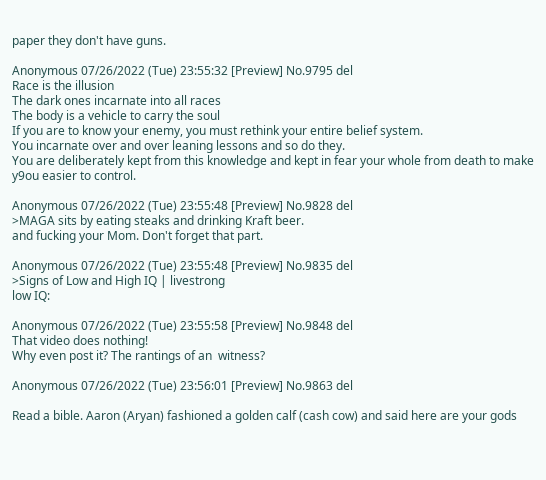paper they don't have guns.

Anonymous 07/26/2022 (Tue) 23:55:32 [Preview] No.9795 del
Race is the illusion
The dark ones incarnate into all races
The body is a vehicle to carry the soul
If you are to know your enemy, you must rethink your entire belief system.
You incarnate over and over leaning lessons and so do they.
You are deliberately kept from this knowledge and kept in fear your whole from death to make y9ou easier to control.

Anonymous 07/26/2022 (Tue) 23:55:48 [Preview] No.9828 del
>MAGA sits by eating steaks and drinking Kraft beer.
and fucking your Mom. Don't forget that part.

Anonymous 07/26/2022 (Tue) 23:55:48 [Preview] No.9835 del
>Signs of Low and High IQ | livestrong
low IQ:

Anonymous 07/26/2022 (Tue) 23:55:58 [Preview] No.9848 del
That video does nothing!
Why even post it? The rantings of an  witness?

Anonymous 07/26/2022 (Tue) 23:56:01 [Preview] No.9863 del

Read a bible. Aaron (Aryan) fashioned a golden calf (cash cow) and said here are your gods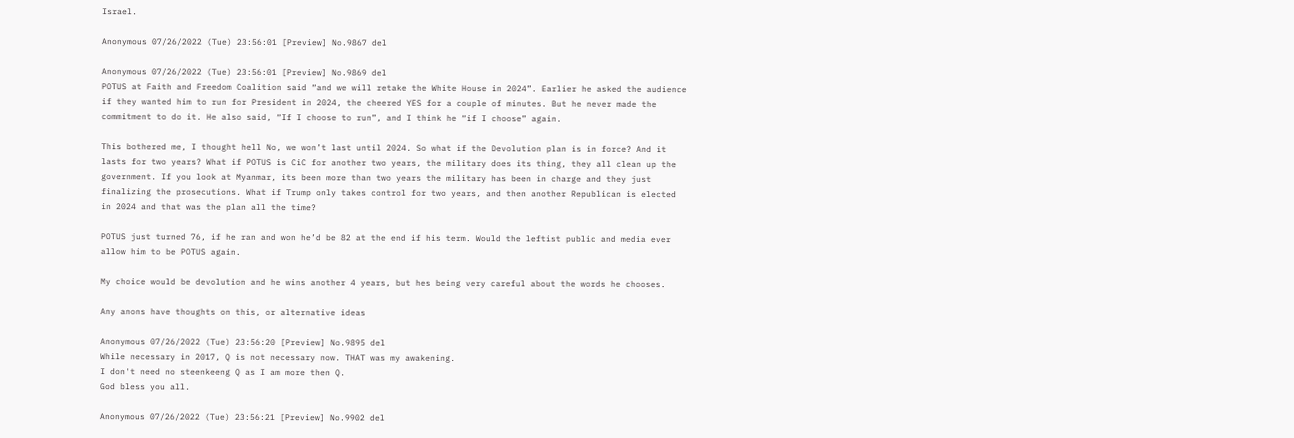Israel.

Anonymous 07/26/2022 (Tue) 23:56:01 [Preview] No.9867 del

Anonymous 07/26/2022 (Tue) 23:56:01 [Preview] No.9869 del
POTUS at Faith and Freedom Coalition said “and we will retake the White House in 2024”. Earlier he asked the audience if they wanted him to run for President in 2024, the cheered YES for a couple of minutes. But he never made the commitment to do it. He also said, “If I choose to run”, and I think he “if I choose” again.

This bothered me, I thought hell No, we won’t last until 2024. So what if the Devolution plan is in force? And it lasts for two years? What if POTUS is CiC for another two years, the military does its thing, they all clean up the government. If you look at Myanmar, its been more than two years the military has been in charge and they just finalizing the prosecutions. What if Trump only takes control for two years, and then another Republican is elected in 2024 and that was the plan all the time?

POTUS just turned 76, if he ran and won he’d be 82 at the end if his term. Would the leftist public and media ever allow him to be POTUS again.

My choice would be devolution and he wins another 4 years, but hes being very careful about the words he chooses.

Any anons have thoughts on this, or alternative ideas

Anonymous 07/26/2022 (Tue) 23:56:20 [Preview] No.9895 del
While necessary in 2017, Q is not necessary now. THAT was my awakening.
I don't need no steenkeeng Q as I am more then Q.
God bless you all.

Anonymous 07/26/2022 (Tue) 23:56:21 [Preview] No.9902 del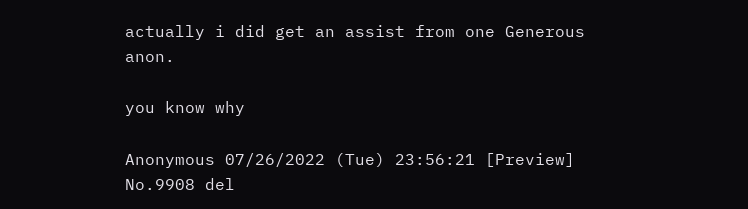actually i did get an assist from one Generous anon.

you know why

Anonymous 07/26/2022 (Tue) 23:56:21 [Preview] No.9908 del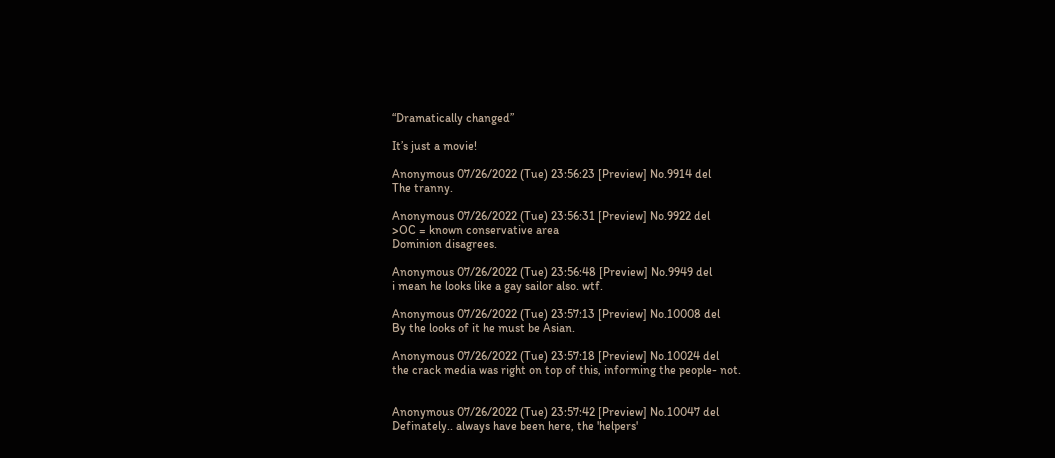“Dramatically changed”

It’s just a movie!

Anonymous 07/26/2022 (Tue) 23:56:23 [Preview] No.9914 del
The tranny.

Anonymous 07/26/2022 (Tue) 23:56:31 [Preview] No.9922 del
>OC = known conservative area
Dominion disagrees.

Anonymous 07/26/2022 (Tue) 23:56:48 [Preview] No.9949 del
i mean he looks like a gay sailor also. wtf.

Anonymous 07/26/2022 (Tue) 23:57:13 [Preview] No.10008 del
By the looks of it he must be Asian.

Anonymous 07/26/2022 (Tue) 23:57:18 [Preview] No.10024 del
the crack media was right on top of this, informing the people- not.


Anonymous 07/26/2022 (Tue) 23:57:42 [Preview] No.10047 del
Definately.. always have been here, the 'helpers'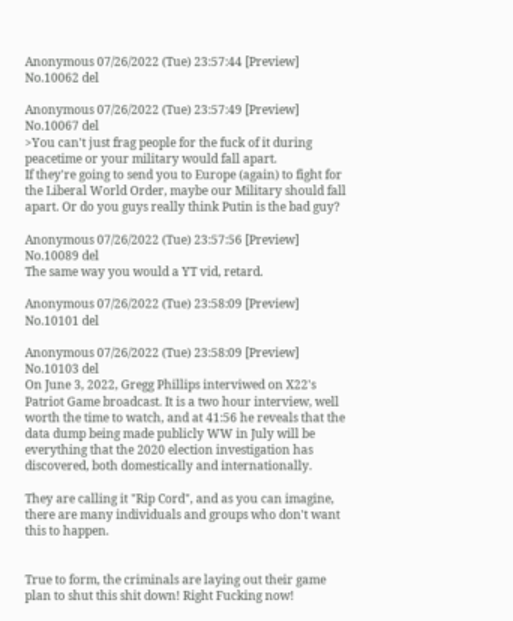Anonymous 07/26/2022 (Tue) 23:57:44 [Preview] No.10062 del

Anonymous 07/26/2022 (Tue) 23:57:49 [Preview] No.10067 del
>You can't just frag people for the fuck of it during peacetime or your military would fall apart.
If they're going to send you to Europe (again) to fight for the Liberal World Order, maybe our Military should fall apart. Or do you guys really think Putin is the bad guy?

Anonymous 07/26/2022 (Tue) 23:57:56 [Preview] No.10089 del
The same way you would a YT vid, retard.

Anonymous 07/26/2022 (Tue) 23:58:09 [Preview] No.10101 del

Anonymous 07/26/2022 (Tue) 23:58:09 [Preview] No.10103 del
On June 3, 2022, Gregg Phillips interviwed on X22's Patriot Game broadcast. It is a two hour interview, well worth the time to watch, and at 41:56 he reveals that the data dump being made publicly WW in July will be everything that the 2020 election investigation has discovered, both domestically and internationally.

They are calling it "Rip Cord", and as you can imagine, there are many individuals and groups who don't want this to happen.


True to form, the criminals are laying out their game plan to shut this shit down! Right Fucking now!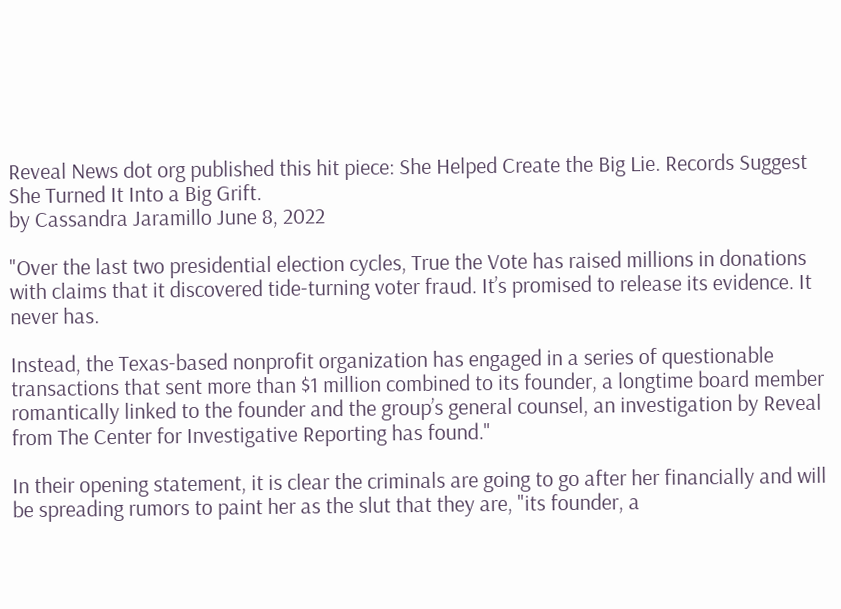Reveal News dot org published this hit piece: She Helped Create the Big Lie. Records Suggest She Turned It Into a Big Grift.
by Cassandra Jaramillo June 8, 2022

"Over the last two presidential election cycles, True the Vote has raised millions in donations with claims that it discovered tide-turning voter fraud. It’s promised to release its evidence. It never has.

Instead, the Texas-based nonprofit organization has engaged in a series of questionable transactions that sent more than $1 million combined to its founder, a longtime board member romantically linked to the founder and the group’s general counsel, an investigation by Reveal from The Center for Investigative Reporting has found."

In their opening statement, it is clear the criminals are going to go after her financially and will be spreading rumors to paint her as the slut that they are, "its founder, a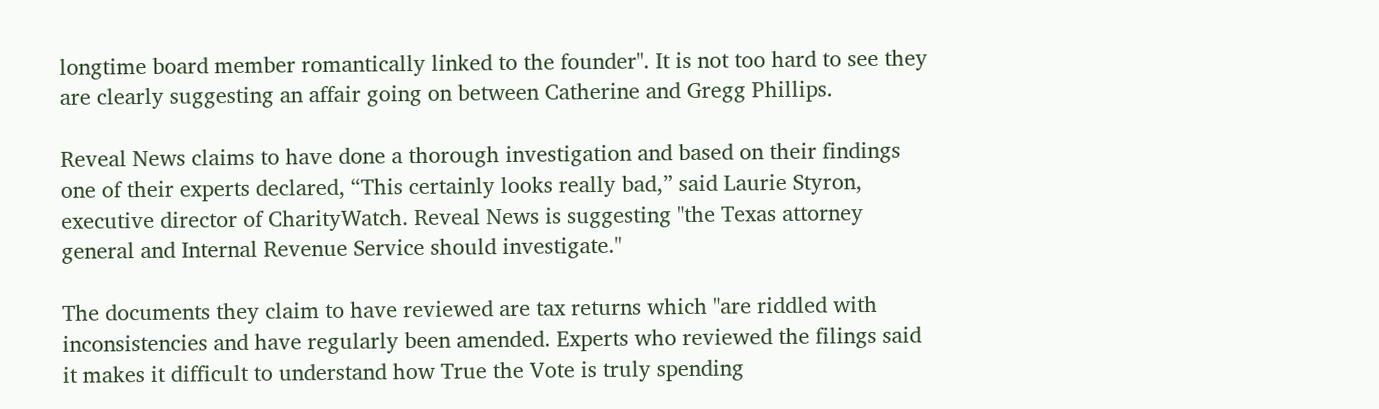longtime board member romantically linked to the founder". It is not too hard to see they are clearly suggesting an affair going on between Catherine and Gregg Phillips.

Reveal News claims to have done a thorough investigation and based on their findings one of their experts declared, “This certainly looks really bad,” said Laurie Styron, executive director of CharityWatch. Reveal News is suggesting "the Texas attorney general and Internal Revenue Service should investigate."

The documents they claim to have reviewed are tax returns which "are riddled with inconsistencies and have regularly been amended. Experts who reviewed the filings said it makes it difficult to understand how True the Vote is truly spending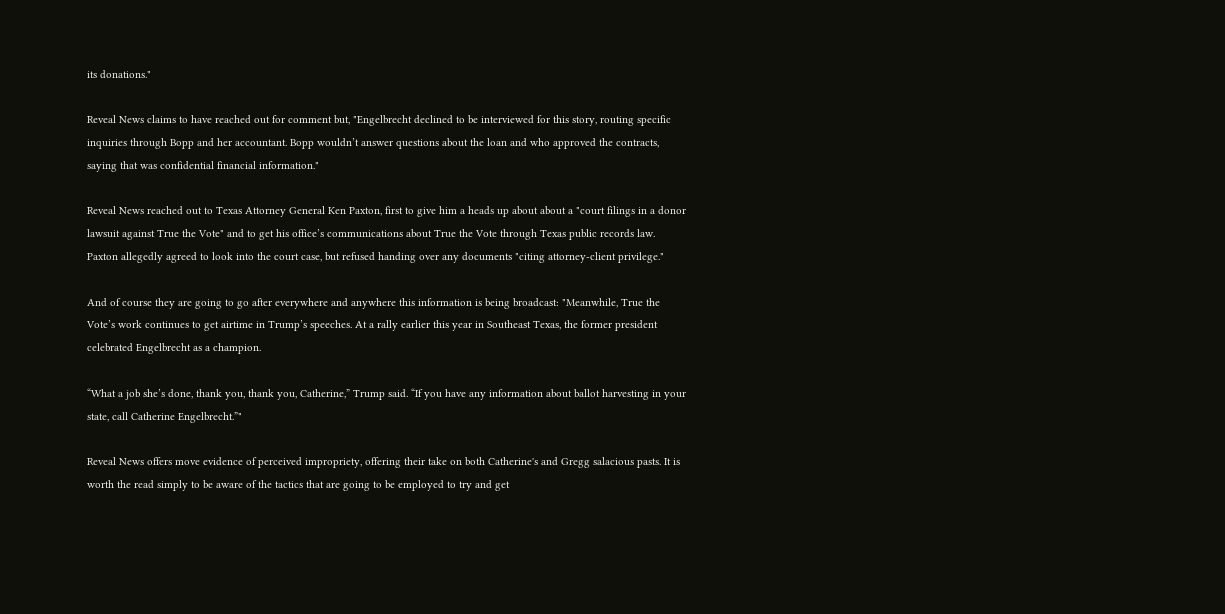its donations."

Reveal News claims to have reached out for comment but, "Engelbrecht declined to be interviewed for this story, routing specific inquiries through Bopp and her accountant. Bopp wouldn’t answer questions about the loan and who approved the contracts, saying that was confidential financial information."

Reveal News reached out to Texas Attorney General Ken Paxton, first to give him a heads up about about a "court filings in a donor lawsuit against True the Vote" and to get his office’s communications about True the Vote through Texas public records law. Paxton allegedly agreed to look into the court case, but refused handing over any documents "citing attorney-client privilege."

And of course they are going to go after everywhere and anywhere this information is being broadcast: "Meanwhile, True the Vote’s work continues to get airtime in Trump’s speeches. At a rally earlier this year in Southeast Texas, the former president celebrated Engelbrecht as a champion.

“What a job she’s done, thank you, thank you, Catherine,” Trump said. “If you have any information about ballot harvesting in your state, call Catherine Engelbrecht.”"

Reveal News offers move evidence of perceived impropriety, offering their take on both Catherine's and Gregg salacious pasts. It is worth the read simply to be aware of the tactics that are going to be employed to try and get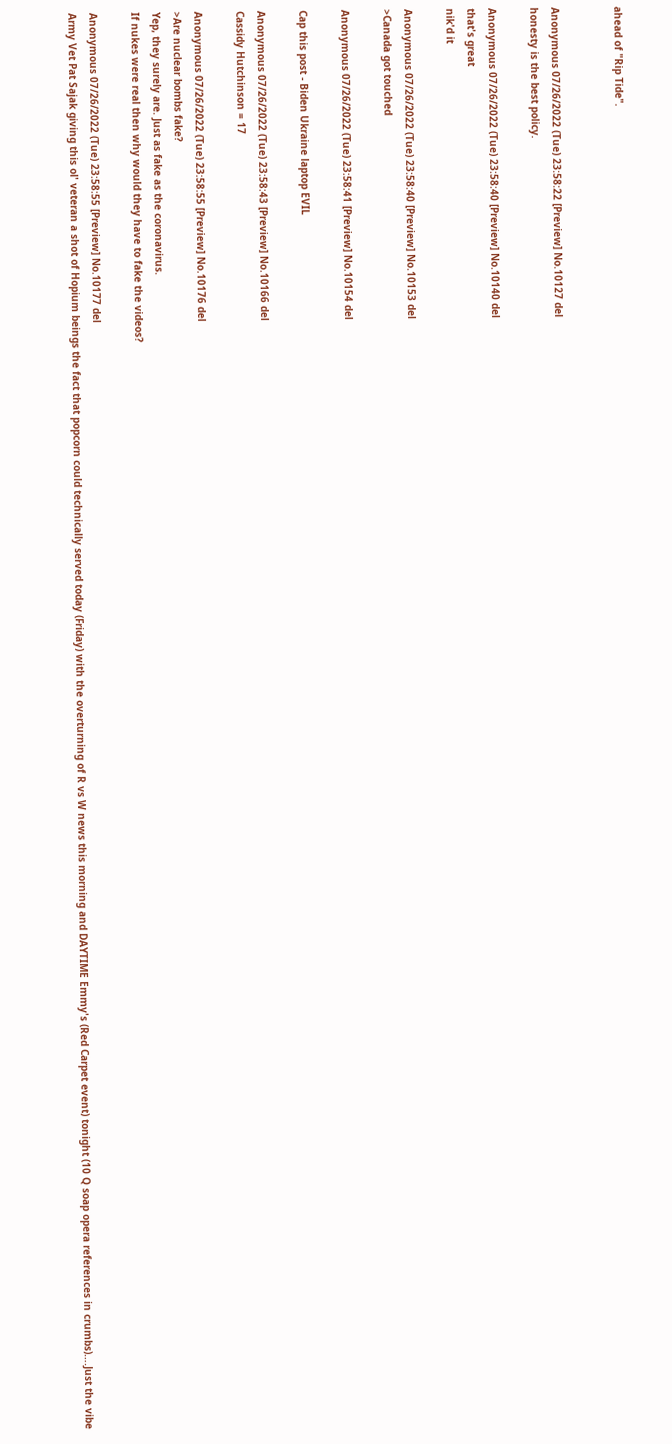ahead of "Rip Tide".


Anonymous 07/26/2022 (Tue) 23:58:22 [Preview] No.10127 del
honesty is the best policy.

Anonymous 07/26/2022 (Tue) 23:58:40 [Preview] No.10140 del
that's great
nik'd it

Anonymous 07/26/2022 (Tue) 23:58:40 [Preview] No.10153 del
>Canada got touched

Anonymous 07/26/2022 (Tue) 23:58:41 [Preview] No.10154 del

Cap this post - Biden Ukraine laptop EVIL

Anonymous 07/26/2022 (Tue) 23:58:43 [Preview] No.10166 del
Cassidy Hutchinson = 17

Anonymous 07/26/2022 (Tue) 23:58:55 [Preview] No.10176 del
>Are nuclear bombs fake?
Yep, they surely are. Just as fake as the coronavirus.
If nukes were real then why would they have to fake the videos?

Anonymous 07/26/2022 (Tue) 23:58:55 [Preview] No.10177 del
Army Vet Pat Sajak giving this ol' veteran a shot of Hopium beings the fact that popcorn could technically served today (Friday) with the overturning of R vs W news this morning and DAYTIME Emmy's (Red Carpet event) tonight (10 Q soap opera references in crumbs)….Just the vibe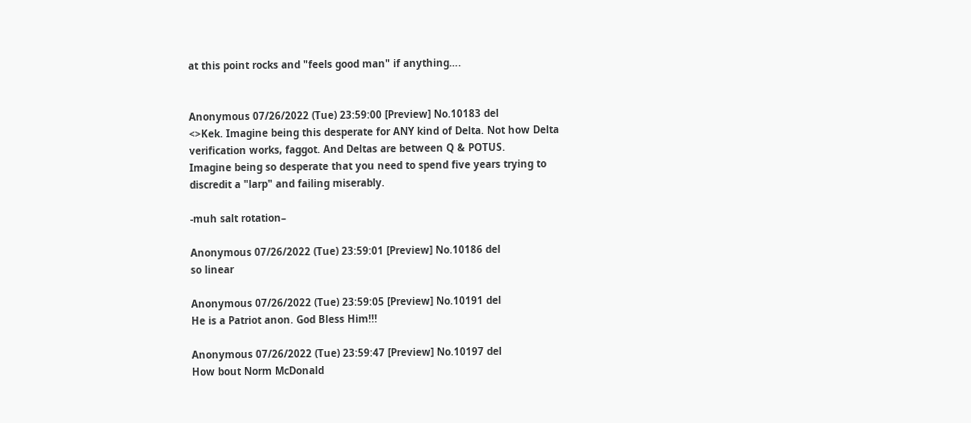at this point rocks and "feels good man" if anything….


Anonymous 07/26/2022 (Tue) 23:59:00 [Preview] No.10183 del
<>Kek. Imagine being this desperate for ANY kind of Delta. Not how Delta verification works, faggot. And Deltas are between Q & POTUS.
Imagine being so desperate that you need to spend five years trying to discredit a "larp" and failing miserably.

-muh salt rotation–

Anonymous 07/26/2022 (Tue) 23:59:01 [Preview] No.10186 del
so linear

Anonymous 07/26/2022 (Tue) 23:59:05 [Preview] No.10191 del
He is a Patriot anon. God Bless Him!!!

Anonymous 07/26/2022 (Tue) 23:59:47 [Preview] No.10197 del
How bout Norm McDonald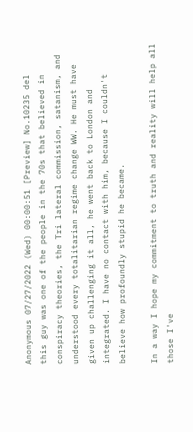Anonymous 07/27/2022 (Wed) 00:00:51 [Preview] No.10235 del
this guy was one of the people in the 70s that believed in conspiracy theories, the Tri lateral commission, satanism, and understood every totalitarian regime change WW. He must have given up challenging it all, he went back to London and integrated. I have no contact with him, because I couldn't believe how profoundly stupid he became.

In a way I hope my commitment to truth and reality will help all those I've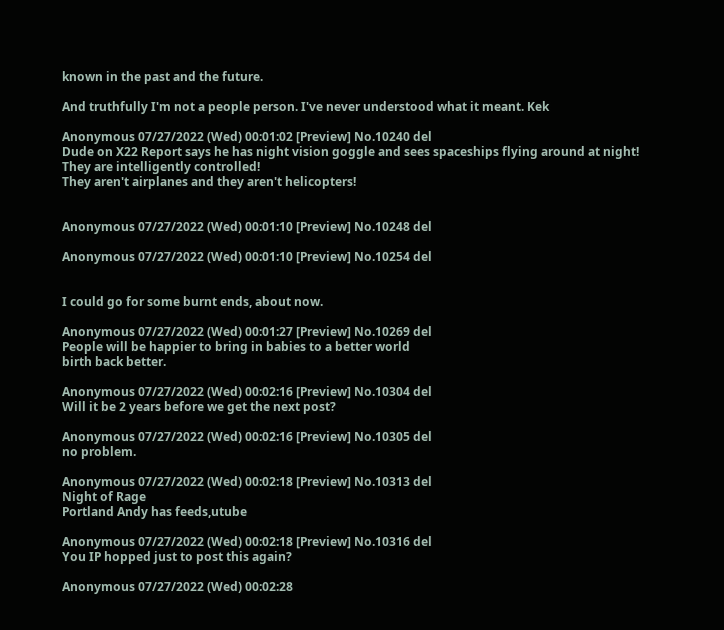known in the past and the future.

And truthfully I'm not a people person. I've never understood what it meant. Kek

Anonymous 07/27/2022 (Wed) 00:01:02 [Preview] No.10240 del
Dude on X22 Report says he has night vision goggle and sees spaceships flying around at night!
They are intelligently controlled!
They aren't airplanes and they aren't helicopters!


Anonymous 07/27/2022 (Wed) 00:01:10 [Preview] No.10248 del

Anonymous 07/27/2022 (Wed) 00:01:10 [Preview] No.10254 del


I could go for some burnt ends, about now.

Anonymous 07/27/2022 (Wed) 00:01:27 [Preview] No.10269 del
People will be happier to bring in babies to a better world
birth back better.

Anonymous 07/27/2022 (Wed) 00:02:16 [Preview] No.10304 del
Will it be 2 years before we get the next post?

Anonymous 07/27/2022 (Wed) 00:02:16 [Preview] No.10305 del
no problem.

Anonymous 07/27/2022 (Wed) 00:02:18 [Preview] No.10313 del
Night of Rage
Portland Andy has feeds,utube

Anonymous 07/27/2022 (Wed) 00:02:18 [Preview] No.10316 del
You IP hopped just to post this again?

Anonymous 07/27/2022 (Wed) 00:02:28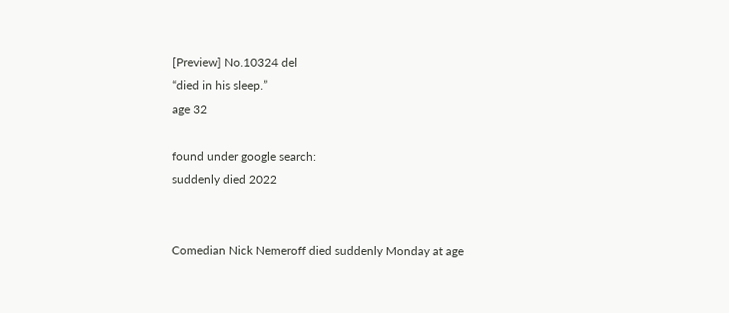[Preview] No.10324 del
“died in his sleep.”
age 32

found under google search:
suddenly died 2022


Comedian Nick Nemeroff died suddenly Monday at age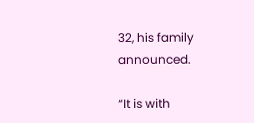32, his family announced.

“It is with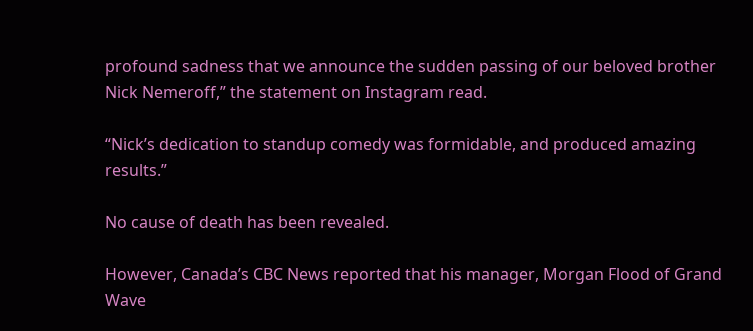profound sadness that we announce the sudden passing of our beloved brother Nick Nemeroff,” the statement on Instagram read.

“Nick’s dedication to standup comedy was formidable, and produced amazing results.”

No cause of death has been revealed.

However, Canada’s CBC News reported that his manager, Morgan Flood of Grand Wave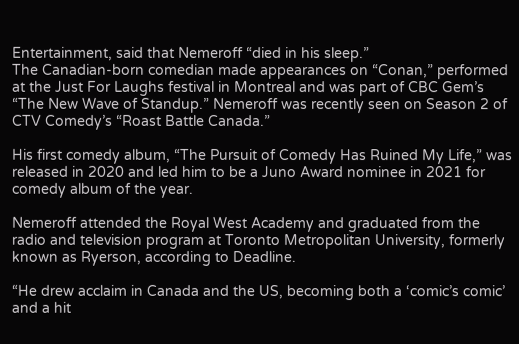Entertainment, said that Nemeroff “died in his sleep.”
The Canadian-born comedian made appearances on “Conan,” performed at the Just For Laughs festival in Montreal and was part of CBC Gem’s “The New Wave of Standup.” Nemeroff was recently seen on Season 2 of CTV Comedy’s “Roast Battle Canada.”

His first comedy album, “The Pursuit of Comedy Has Ruined My Life,” was released in 2020 and led him to be a Juno Award nominee in 2021 for comedy album of the year.

Nemeroff attended the Royal West Academy and graduated from the radio and television program at Toronto Metropolitan University, formerly known as Ryerson, according to Deadline.

“He drew acclaim in Canada and the US, becoming both a ‘comic’s comic’ and a hit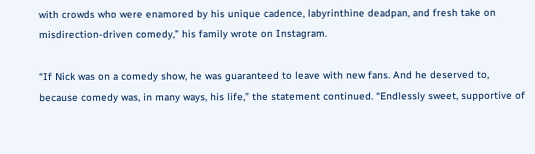with crowds who were enamored by his unique cadence, labyrinthine deadpan, and fresh take on misdirection-driven comedy,” his family wrote on Instagram.

“If Nick was on a comedy show, he was guaranteed to leave with new fans. And he deserved to, because comedy was, in many ways, his life,” the statement continued. “Endlessly sweet, supportive of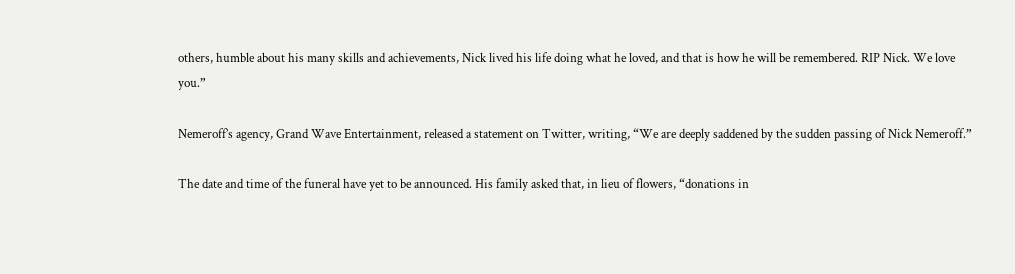others, humble about his many skills and achievements, Nick lived his life doing what he loved, and that is how he will be remembered. RIP Nick. We love you.”

Nemeroff’s agency, Grand Wave Entertainment, released a statement on Twitter, writing, “We are deeply saddened by the sudden passing of Nick Nemeroff.”

The date and time of the funeral have yet to be announced. His family asked that, in lieu of flowers, “donations in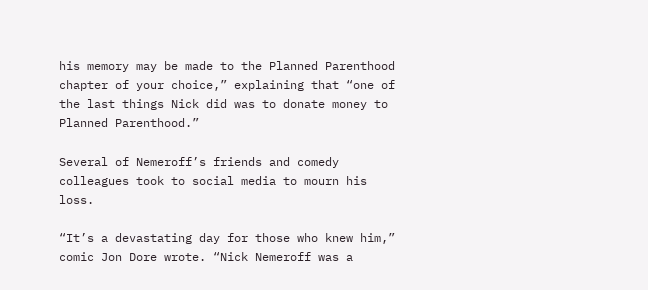his memory may be made to the Planned Parenthood chapter of your choice,” explaining that “one of the last things Nick did was to donate money to Planned Parenthood.”

Several of Nemeroff’s friends and comedy colleagues took to social media to mourn his loss.

“It’s a devastating day for those who knew him,” comic Jon Dore wrote. “Nick Nemeroff was a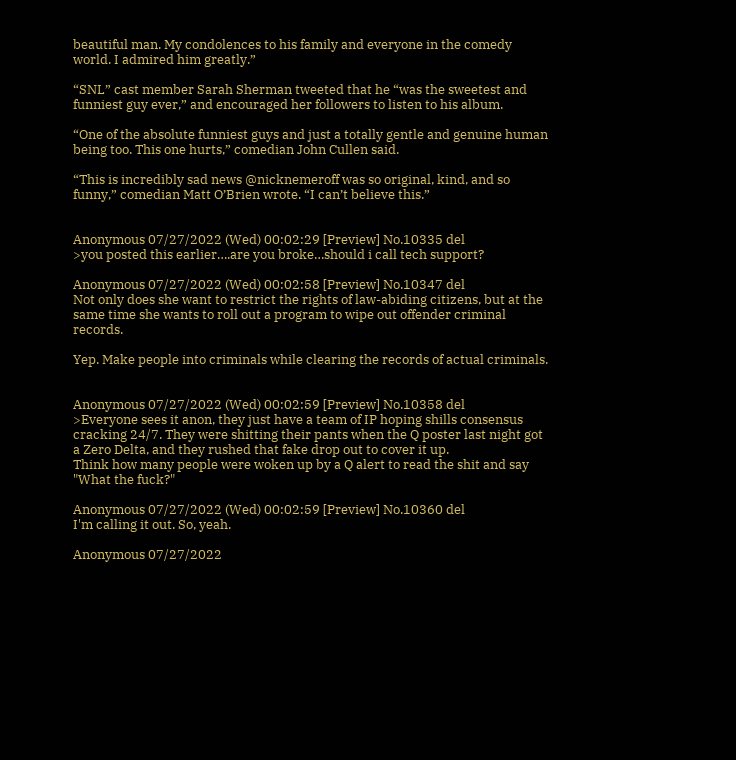beautiful man. My condolences to his family and everyone in the comedy world. I admired him greatly.”

“SNL” cast member Sarah Sherman tweeted that he “was the sweetest and funniest guy ever,” and encouraged her followers to listen to his album.

“One of the absolute funniest guys and just a totally gentle and genuine human being too. This one hurts,” comedian John Cullen said.

“This is incredibly sad news @nicknemeroff was so original, kind, and so funny,” comedian Matt O’Brien wrote. “I can’t believe this.”


Anonymous 07/27/2022 (Wed) 00:02:29 [Preview] No.10335 del
>you posted this earlier….are you broke…should i call tech support?

Anonymous 07/27/2022 (Wed) 00:02:58 [Preview] No.10347 del
Not only does she want to restrict the rights of law-abiding citizens, but at the same time she wants to roll out a program to wipe out offender criminal records.

Yep. Make people into criminals while clearing the records of actual criminals.


Anonymous 07/27/2022 (Wed) 00:02:59 [Preview] No.10358 del
>Everyone sees it anon, they just have a team of IP hoping shills consensus cracking 24/7. They were shitting their pants when the Q poster last night got a Zero Delta, and they rushed that fake drop out to cover it up.
Think how many people were woken up by a Q alert to read the shit and say "What the fuck?"

Anonymous 07/27/2022 (Wed) 00:02:59 [Preview] No.10360 del
I'm calling it out. So, yeah.

Anonymous 07/27/2022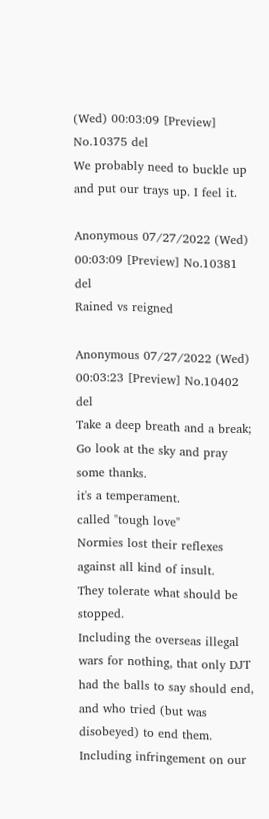(Wed) 00:03:09 [Preview] No.10375 del
We probably need to buckle up and put our trays up. I feel it.

Anonymous 07/27/2022 (Wed) 00:03:09 [Preview] No.10381 del
Rained vs reigned

Anonymous 07/27/2022 (Wed) 00:03:23 [Preview] No.10402 del
Take a deep breath and a break; Go look at the sky and pray some thanks.
it's a temperament.
called "tough love"
Normies lost their reflexes against all kind of insult.
They tolerate what should be stopped.
Including the overseas illegal wars for nothing, that only DJT had the balls to say should end, and who tried (but was disobeyed) to end them.
Including infringement on our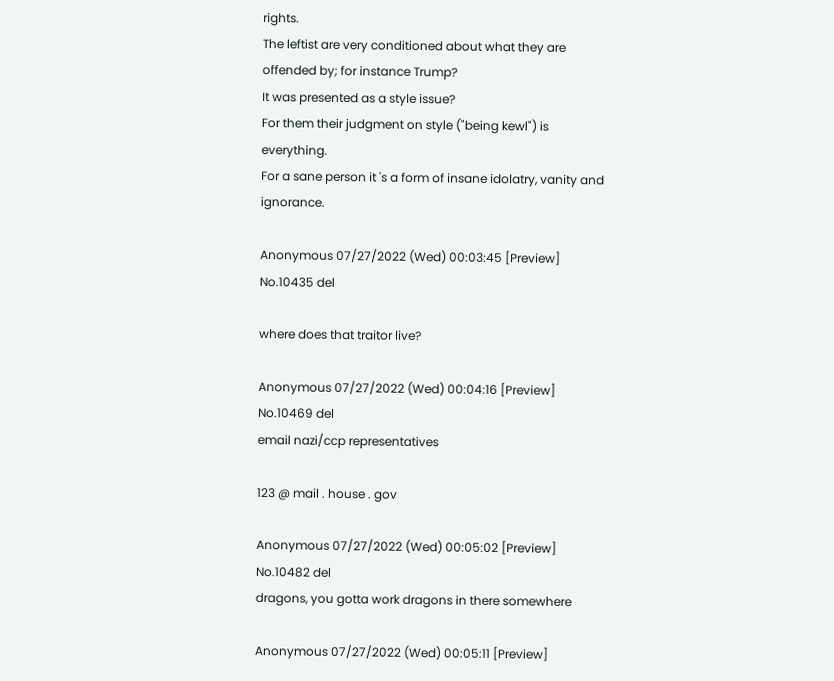rights.
The leftist are very conditioned about what they are offended by; for instance Trump?
It was presented as a style issue?
For them their judgment on style ("being kewl") is everything.
For a sane person it 's a form of insane idolatry, vanity and ignorance.

Anonymous 07/27/2022 (Wed) 00:03:45 [Preview] No.10435 del

where does that traitor live?

Anonymous 07/27/2022 (Wed) 00:04:16 [Preview] No.10469 del
email nazi/ccp representatives

123 @ mail . house . gov

Anonymous 07/27/2022 (Wed) 00:05:02 [Preview] No.10482 del
dragons, you gotta work dragons in there somewhere

Anonymous 07/27/2022 (Wed) 00:05:11 [Preview]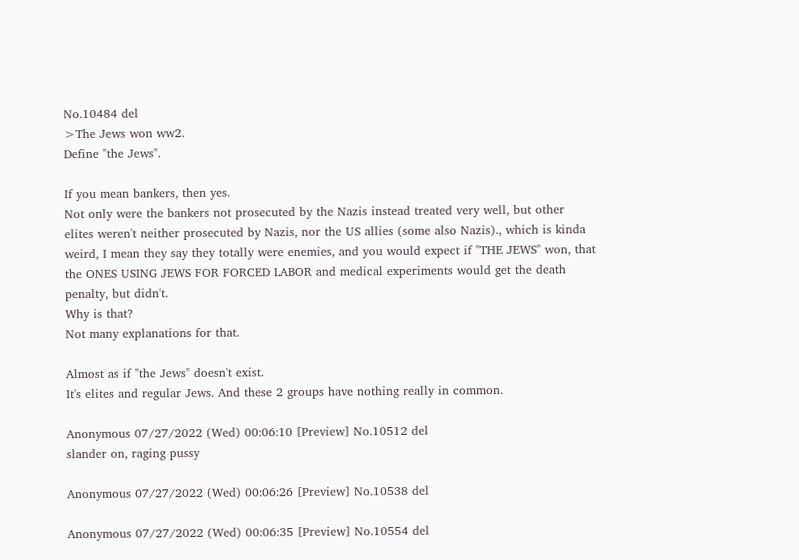No.10484 del
>The Jews won ww2.
Define "the Jews".

If you mean bankers, then yes.
Not only were the bankers not prosecuted by the Nazis instead treated very well, but other elites weren't neither prosecuted by Nazis, nor the US allies (some also Nazis)., which is kinda weird, I mean they say they totally were enemies, and you would expect if "THE JEWS" won, that the ONES USING JEWS FOR FORCED LABOR and medical experiments would get the death penalty, but didn't.
Why is that?
Not many explanations for that.

Almost as if "the Jews" doesn't exist.
It's elites and regular Jews. And these 2 groups have nothing really in common.

Anonymous 07/27/2022 (Wed) 00:06:10 [Preview] No.10512 del
slander on, raging pussy

Anonymous 07/27/2022 (Wed) 00:06:26 [Preview] No.10538 del

Anonymous 07/27/2022 (Wed) 00:06:35 [Preview] No.10554 del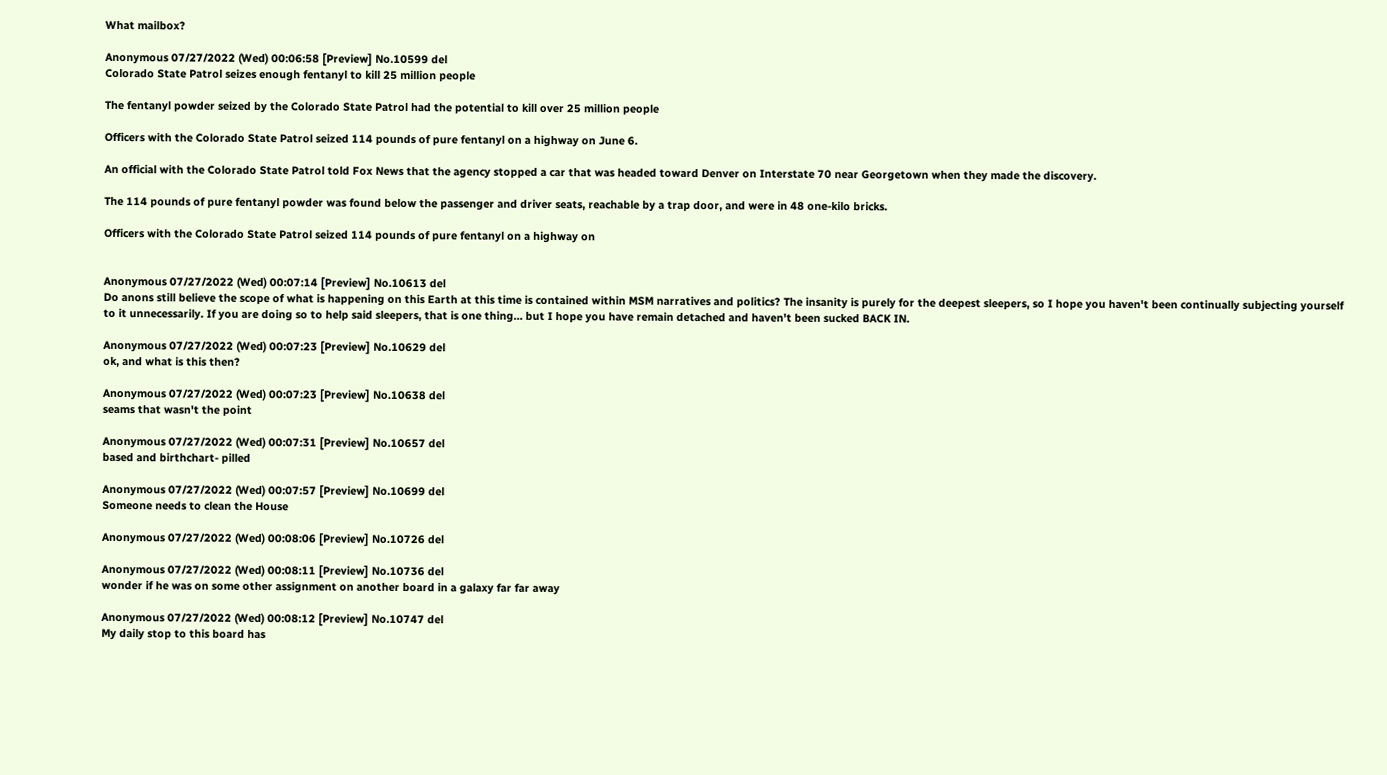What mailbox?

Anonymous 07/27/2022 (Wed) 00:06:58 [Preview] No.10599 del
Colorado State Patrol seizes enough fentanyl to kill 25 million people

The fentanyl powder seized by the Colorado State Patrol had the potential to kill over 25 million people

Officers with the Colorado State Patrol seized 114 pounds of pure fentanyl on a highway on June 6.

An official with the Colorado State Patrol told Fox News that the agency stopped a car that was headed toward Denver on Interstate 70 near Georgetown when they made the discovery.

The 114 pounds of pure fentanyl powder was found below the passenger and driver seats, reachable by a trap door, and were in 48 one-kilo bricks.

Officers with the Colorado State Patrol seized 114 pounds of pure fentanyl on a highway on


Anonymous 07/27/2022 (Wed) 00:07:14 [Preview] No.10613 del
Do anons still believe the scope of what is happening on this Earth at this time is contained within MSM narratives and politics? The insanity is purely for the deepest sleepers, so I hope you haven't been continually subjecting yourself to it unnecessarily. If you are doing so to help said sleepers, that is one thing… but I hope you have remain detached and haven't been sucked BACK IN.

Anonymous 07/27/2022 (Wed) 00:07:23 [Preview] No.10629 del
ok, and what is this then?

Anonymous 07/27/2022 (Wed) 00:07:23 [Preview] No.10638 del
seams that wasn't the point

Anonymous 07/27/2022 (Wed) 00:07:31 [Preview] No.10657 del
based and birthchart- pilled

Anonymous 07/27/2022 (Wed) 00:07:57 [Preview] No.10699 del
Someone needs to clean the House

Anonymous 07/27/2022 (Wed) 00:08:06 [Preview] No.10726 del

Anonymous 07/27/2022 (Wed) 00:08:11 [Preview] No.10736 del
wonder if he was on some other assignment on another board in a galaxy far far away

Anonymous 07/27/2022 (Wed) 00:08:12 [Preview] No.10747 del
My daily stop to this board has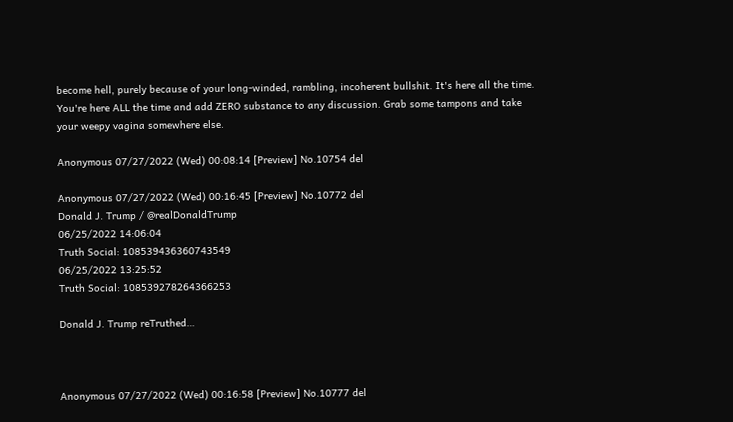become hell, purely because of your long-winded, rambling, incoherent bullshit. It's here all the time. You're here ALL the time and add ZERO substance to any discussion. Grab some tampons and take your weepy vagina somewhere else.

Anonymous 07/27/2022 (Wed) 00:08:14 [Preview] No.10754 del

Anonymous 07/27/2022 (Wed) 00:16:45 [Preview] No.10772 del
Donald J. Trump / @realDonaldTrump
06/25/2022 14:06:04
Truth Social: 108539436360743549
06/25/2022 13:25:52
Truth Social: 108539278264366253

Donald J. Trump reTruthed…



Anonymous 07/27/2022 (Wed) 00:16:58 [Preview] No.10777 del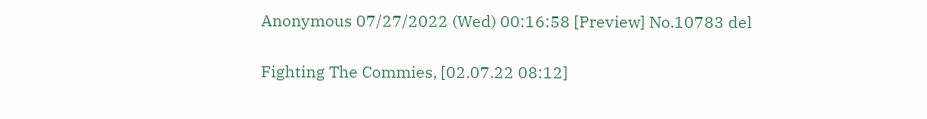Anonymous 07/27/2022 (Wed) 00:16:58 [Preview] No.10783 del

Fighting The Commies, [02.07.22 08:12]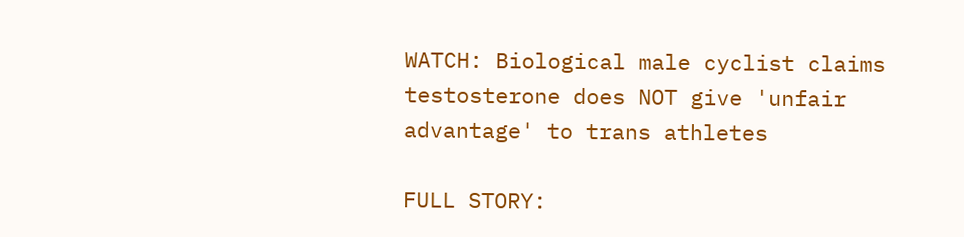WATCH: Biological male cyclist claims testosterone does NOT give 'unfair advantage' to trans athletes

FULL STORY: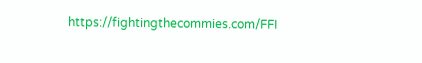https://fightingthecommies.com/FFI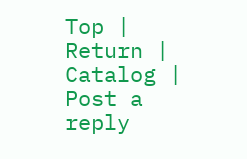Top | Return | Catalog | Post a reply